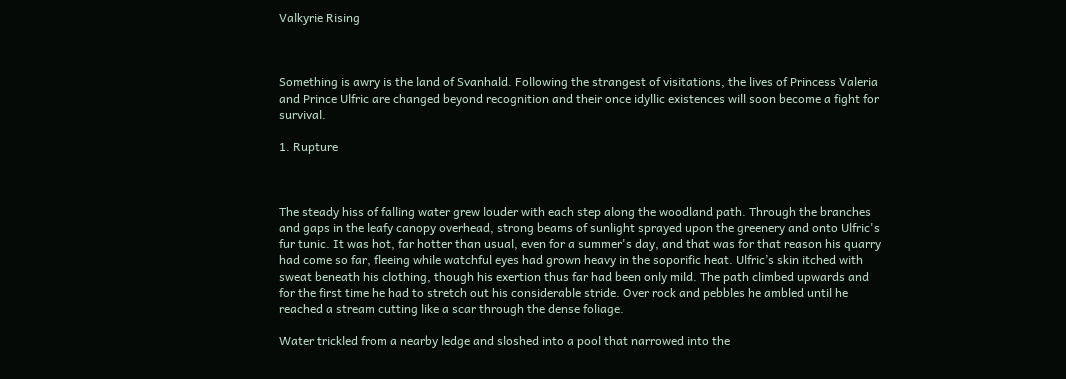Valkyrie Rising



Something is awry is the land of Svanhald. Following the strangest of visitations, the lives of Princess Valeria and Prince Ulfric are changed beyond recognition and their once idyllic existences will soon become a fight for survival.

1. Rupture



The steady hiss of falling water grew louder with each step along the woodland path. Through the branches and gaps in the leafy canopy overhead, strong beams of sunlight sprayed upon the greenery and onto Ulfric's fur tunic. It was hot, far hotter than usual, even for a summer's day, and that was for that reason his quarry had come so far, fleeing while watchful eyes had grown heavy in the soporific heat. Ulfric’s skin itched with sweat beneath his clothing, though his exertion thus far had been only mild. The path climbed upwards and for the first time he had to stretch out his considerable stride. Over rock and pebbles he ambled until he reached a stream cutting like a scar through the dense foliage.

Water trickled from a nearby ledge and sloshed into a pool that narrowed into the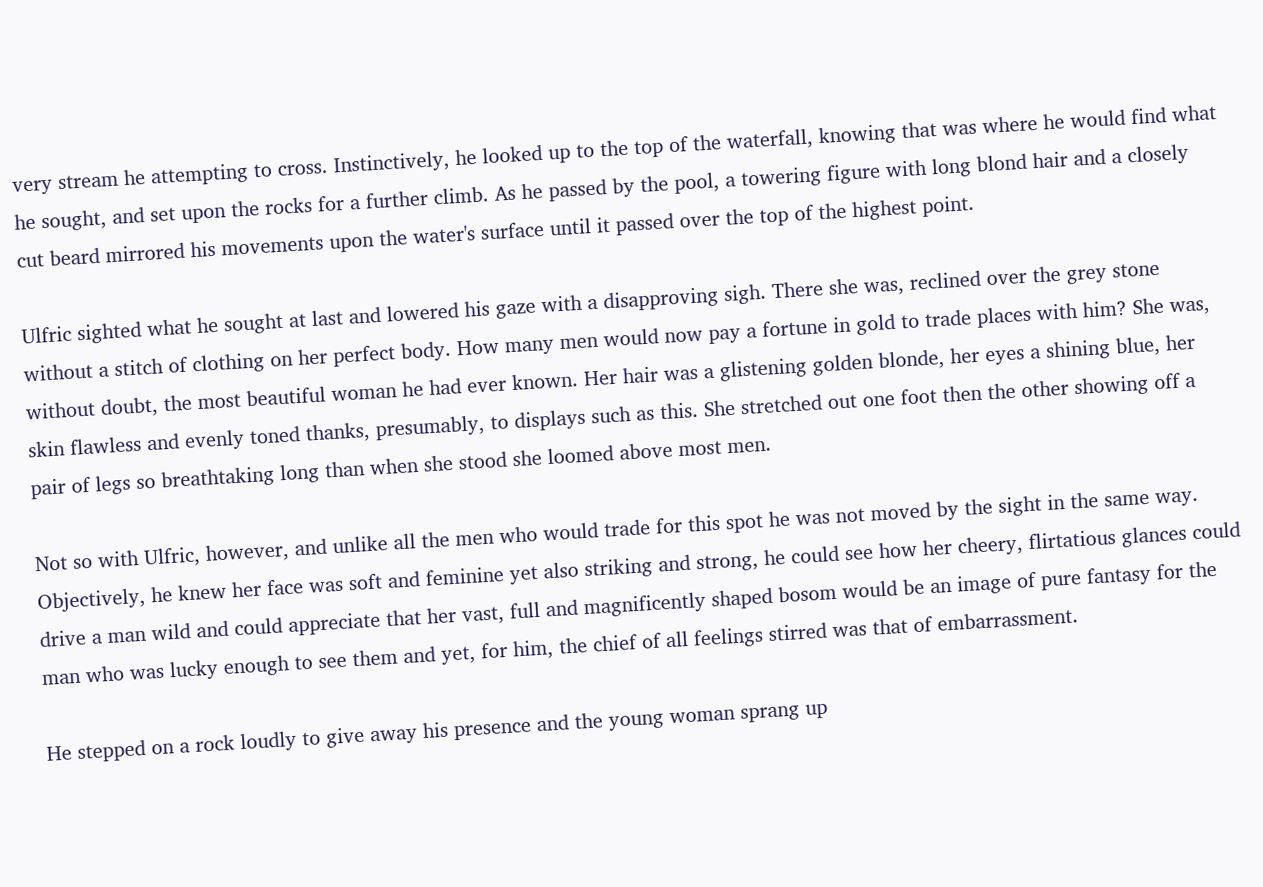very stream he attempting to cross. Instinctively, he looked up to the top of the waterfall, knowing that was where he would find what he sought, and set upon the rocks for a further climb. As he passed by the pool, a towering figure with long blond hair and a closely cut beard mirrored his movements upon the water's surface until it passed over the top of the highest point.

Ulfric sighted what he sought at last and lowered his gaze with a disapproving sigh. There she was, reclined over the grey stone without a stitch of clothing on her perfect body. How many men would now pay a fortune in gold to trade places with him? She was, without doubt, the most beautiful woman he had ever known. Her hair was a glistening golden blonde, her eyes a shining blue, her skin flawless and evenly toned thanks, presumably, to displays such as this. She stretched out one foot then the other showing off a pair of legs so breathtaking long than when she stood she loomed above most men.

Not so with Ulfric, however, and unlike all the men who would trade for this spot he was not moved by the sight in the same way. Objectively, he knew her face was soft and feminine yet also striking and strong, he could see how her cheery, flirtatious glances could drive a man wild and could appreciate that her vast, full and magnificently shaped bosom would be an image of pure fantasy for the man who was lucky enough to see them and yet, for him, the chief of all feelings stirred was that of embarrassment.

He stepped on a rock loudly to give away his presence and the young woman sprang up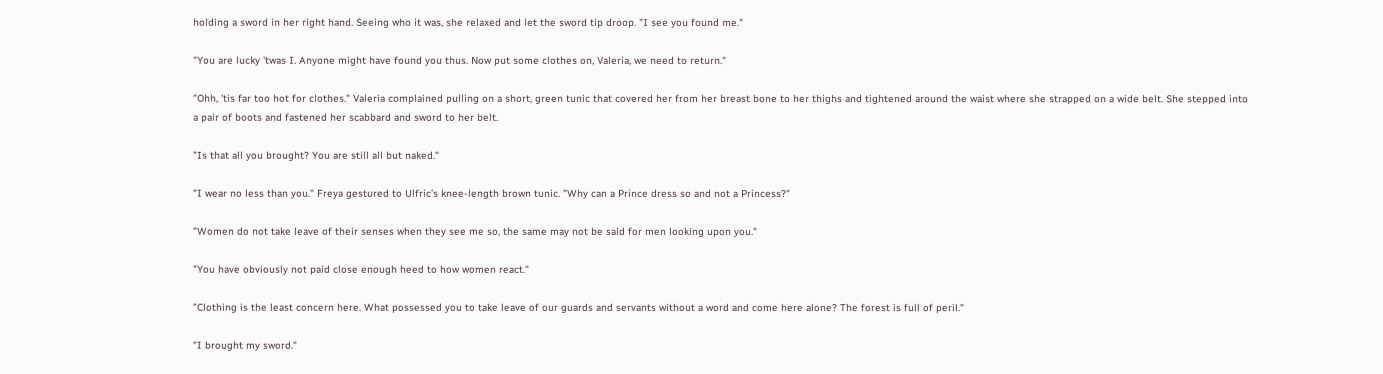holding a sword in her right hand. Seeing who it was, she relaxed and let the sword tip droop. "I see you found me."

"You are lucky 'twas I. Anyone might have found you thus. Now put some clothes on, Valeria, we need to return."

"Ohh, 'tis far too hot for clothes." Valeria complained pulling on a short, green tunic that covered her from her breast bone to her thighs and tightened around the waist where she strapped on a wide belt. She stepped into a pair of boots and fastened her scabbard and sword to her belt.

"Is that all you brought? You are still all but naked."

"I wear no less than you." Freya gestured to Ulfric’s knee-length brown tunic. "Why can a Prince dress so and not a Princess?"

"Women do not take leave of their senses when they see me so, the same may not be said for men looking upon you."

"You have obviously not paid close enough heed to how women react."

"Clothing is the least concern here. What possessed you to take leave of our guards and servants without a word and come here alone? The forest is full of peril."

"I brought my sword."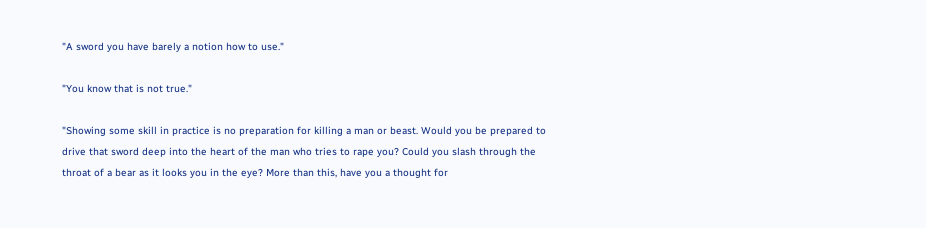"A sword you have barely a notion how to use."

"You know that is not true."

"Showing some skill in practice is no preparation for killing a man or beast. Would you be prepared to drive that sword deep into the heart of the man who tries to rape you? Could you slash through the throat of a bear as it looks you in the eye? More than this, have you a thought for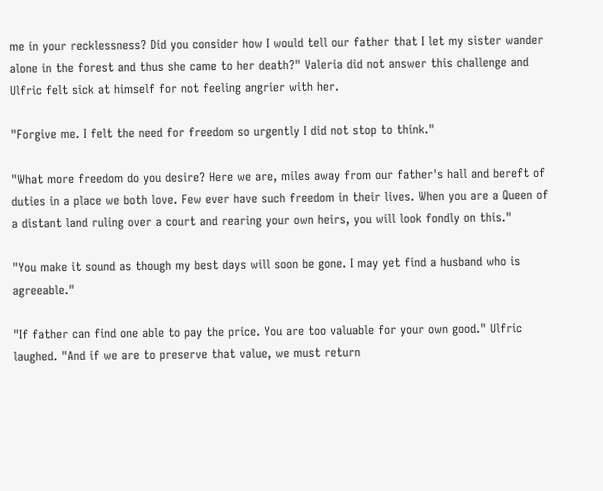me in your recklessness? Did you consider how I would tell our father that I let my sister wander alone in the forest and thus she came to her death?" Valeria did not answer this challenge and Ulfric felt sick at himself for not feeling angrier with her.

"Forgive me. I felt the need for freedom so urgently I did not stop to think."

"What more freedom do you desire? Here we are, miles away from our father's hall and bereft of duties in a place we both love. Few ever have such freedom in their lives. When you are a Queen of a distant land ruling over a court and rearing your own heirs, you will look fondly on this."

"You make it sound as though my best days will soon be gone. I may yet find a husband who is agreeable."

"If father can find one able to pay the price. You are too valuable for your own good." Ulfric laughed. "And if we are to preserve that value, we must return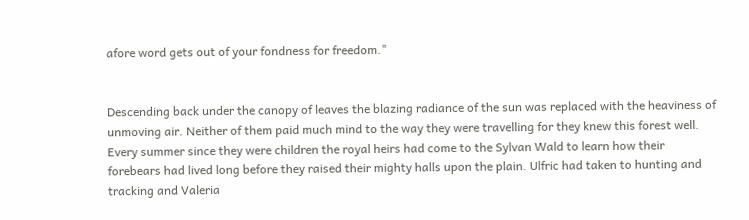afore word gets out of your fondness for freedom."


Descending back under the canopy of leaves the blazing radiance of the sun was replaced with the heaviness of unmoving air. Neither of them paid much mind to the way they were travelling for they knew this forest well. Every summer since they were children the royal heirs had come to the Sylvan Wald to learn how their forebears had lived long before they raised their mighty halls upon the plain. Ulfric had taken to hunting and tracking and Valeria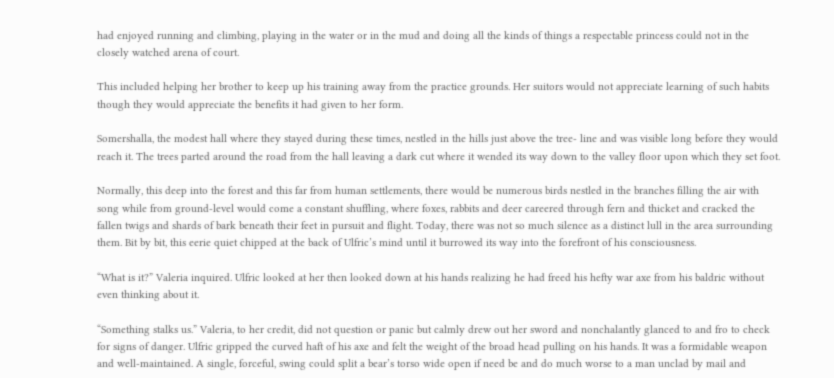had enjoyed running and climbing, playing in the water or in the mud and doing all the kinds of things a respectable princess could not in the closely watched arena of court.

This included helping her brother to keep up his training away from the practice grounds. Her suitors would not appreciate learning of such habits though they would appreciate the benefits it had given to her form.

Somershalla, the modest hall where they stayed during these times, nestled in the hills just above the tree- line and was visible long before they would reach it. The trees parted around the road from the hall leaving a dark cut where it wended its way down to the valley floor upon which they set foot.

Normally, this deep into the forest and this far from human settlements, there would be numerous birds nestled in the branches filling the air with song while from ground-level would come a constant shuffling, where foxes, rabbits and deer careered through fern and thicket and cracked the fallen twigs and shards of bark beneath their feet in pursuit and flight. Today, there was not so much silence as a distinct lull in the area surrounding them. Bit by bit, this eerie quiet chipped at the back of Ulfric’s mind until it burrowed its way into the forefront of his consciousness.

“What is it?” Valeria inquired. Ulfric looked at her then looked down at his hands realizing he had freed his hefty war axe from his baldric without even thinking about it.

“Something stalks us.” Valeria, to her credit, did not question or panic but calmly drew out her sword and nonchalantly glanced to and fro to check for signs of danger. Ulfric gripped the curved haft of his axe and felt the weight of the broad head pulling on his hands. It was a formidable weapon and well-maintained. A single, forceful, swing could split a bear’s torso wide open if need be and do much worse to a man unclad by mail and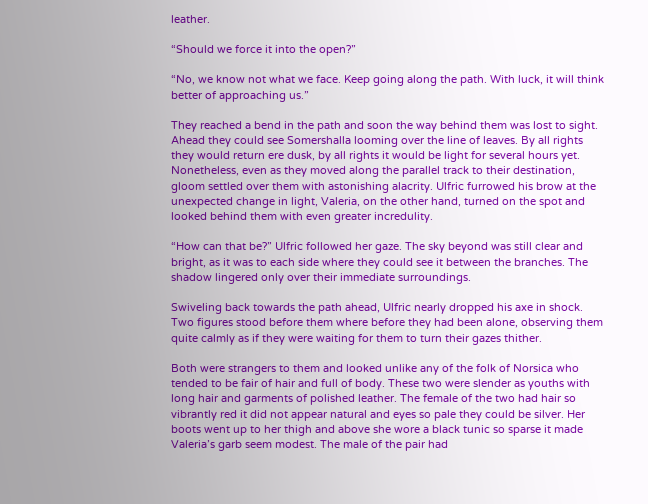leather.

“Should we force it into the open?”

“No, we know not what we face. Keep going along the path. With luck, it will think better of approaching us.”

They reached a bend in the path and soon the way behind them was lost to sight. Ahead they could see Somershalla looming over the line of leaves. By all rights they would return ere dusk, by all rights it would be light for several hours yet. Nonetheless, even as they moved along the parallel track to their destination, gloom settled over them with astonishing alacrity. Ulfric furrowed his brow at the unexpected change in light, Valeria, on the other hand, turned on the spot and looked behind them with even greater incredulity.

“How can that be?” Ulfric followed her gaze. The sky beyond was still clear and bright, as it was to each side where they could see it between the branches. The shadow lingered only over their immediate surroundings.

Swiveling back towards the path ahead, Ulfric nearly dropped his axe in shock. Two figures stood before them where before they had been alone, observing them quite calmly as if they were waiting for them to turn their gazes thither.

Both were strangers to them and looked unlike any of the folk of Norsica who tended to be fair of hair and full of body. These two were slender as youths with long hair and garments of polished leather. The female of the two had hair so vibrantly red it did not appear natural and eyes so pale they could be silver. Her boots went up to her thigh and above she wore a black tunic so sparse it made Valeria’s garb seem modest. The male of the pair had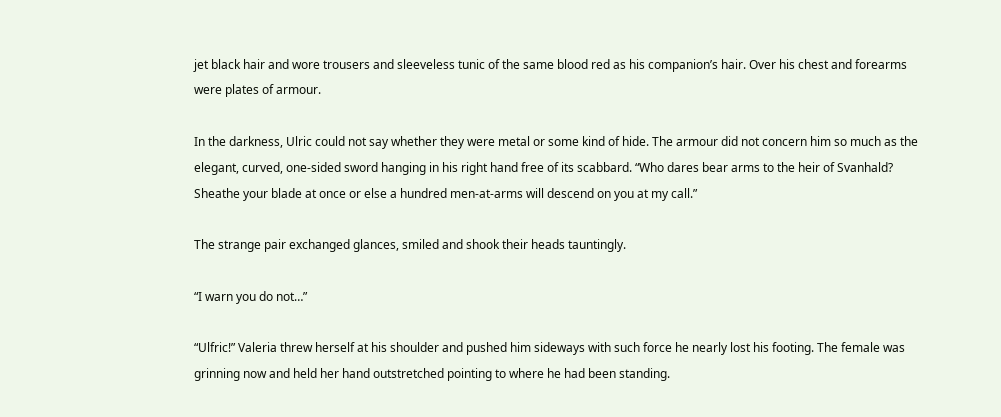jet black hair and wore trousers and sleeveless tunic of the same blood red as his companion’s hair. Over his chest and forearms were plates of armour.

In the darkness, Ulric could not say whether they were metal or some kind of hide. The armour did not concern him so much as the elegant, curved, one-sided sword hanging in his right hand free of its scabbard. “Who dares bear arms to the heir of Svanhald? Sheathe your blade at once or else a hundred men-at-arms will descend on you at my call.”

The strange pair exchanged glances, smiled and shook their heads tauntingly.

“I warn you do not…”

“Ulfric!” Valeria threw herself at his shoulder and pushed him sideways with such force he nearly lost his footing. The female was grinning now and held her hand outstretched pointing to where he had been standing.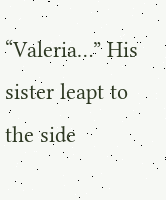“Valeria…” His sister leapt to the side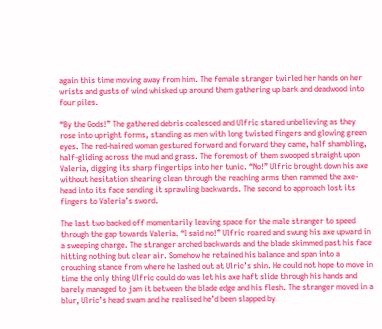again this time moving away from him. The female stranger twirled her hands on her wrists and gusts of wind whisked up around them gathering up bark and deadwood into four piles.

“By the Gods!” The gathered debris coalesced and Ulfric stared unbelieving as they rose into upright forms, standing as men with long twisted fingers and glowing green eyes. The red-haired woman gestured forward and forward they came, half shambling, half-gliding across the mud and grass. The foremost of them swooped straight upon Valeria, digging its sharp fingertips into her tunic. “No!” Ulfric brought down his axe without hesitation shearing clean through the reaching arms then rammed the axe-head into its face sending it sprawling backwards. The second to approach lost its fingers to Valeria’s sword.

The last two backed off momentarily leaving space for the male stranger to speed through the gap towards Valeria. “I said no!” Ulfric roared and swung his axe upward in a sweeping charge. The stranger arched backwards and the blade skimmed past his face hitting nothing but clear air. Somehow he retained his balance and span into a crouching stance from where he lashed out at Ulric’s shin. He could not hope to move in time the only thing Ulfric could do was let his axe haft slide through his hands and barely managed to jam it between the blade edge and his flesh. The stranger moved in a blur, Ulric’s head swam and he realised he’d been slapped by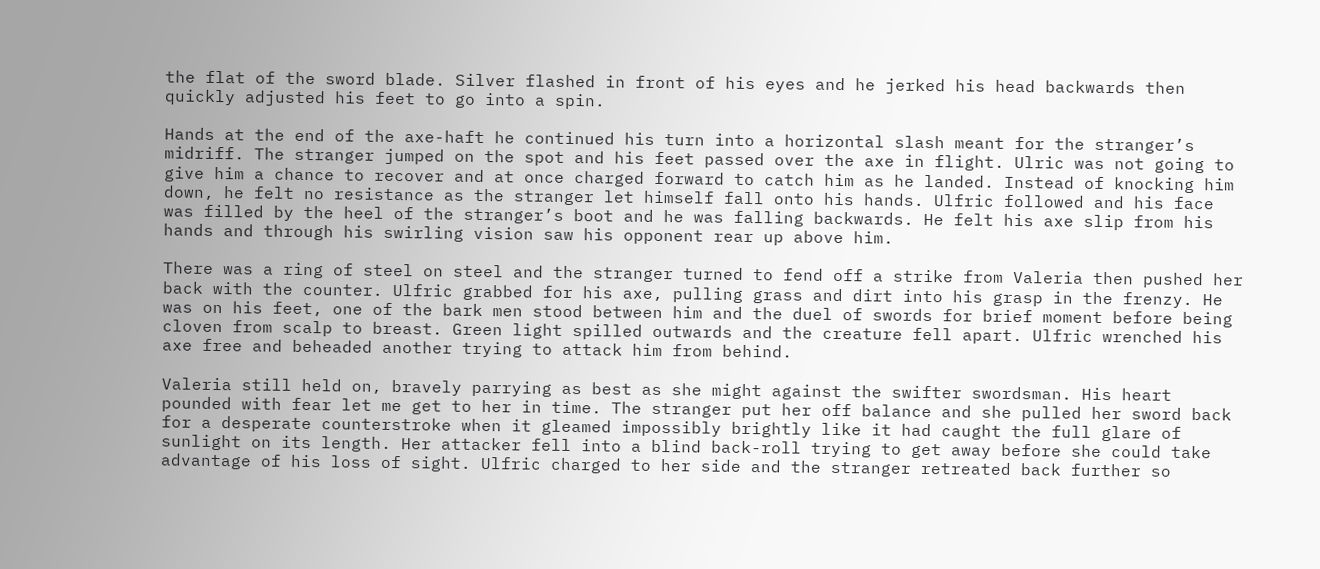the flat of the sword blade. Silver flashed in front of his eyes and he jerked his head backwards then quickly adjusted his feet to go into a spin.

Hands at the end of the axe-haft he continued his turn into a horizontal slash meant for the stranger’s midriff. The stranger jumped on the spot and his feet passed over the axe in flight. Ulric was not going to give him a chance to recover and at once charged forward to catch him as he landed. Instead of knocking him down, he felt no resistance as the stranger let himself fall onto his hands. Ulfric followed and his face was filled by the heel of the stranger’s boot and he was falling backwards. He felt his axe slip from his hands and through his swirling vision saw his opponent rear up above him.

There was a ring of steel on steel and the stranger turned to fend off a strike from Valeria then pushed her back with the counter. Ulfric grabbed for his axe, pulling grass and dirt into his grasp in the frenzy. He was on his feet, one of the bark men stood between him and the duel of swords for brief moment before being cloven from scalp to breast. Green light spilled outwards and the creature fell apart. Ulfric wrenched his axe free and beheaded another trying to attack him from behind.

Valeria still held on, bravely parrying as best as she might against the swifter swordsman. His heart pounded with fear let me get to her in time. The stranger put her off balance and she pulled her sword back for a desperate counterstroke when it gleamed impossibly brightly like it had caught the full glare of sunlight on its length. Her attacker fell into a blind back-roll trying to get away before she could take advantage of his loss of sight. Ulfric charged to her side and the stranger retreated back further so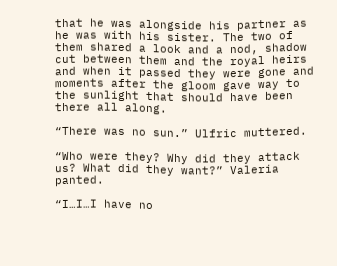that he was alongside his partner as he was with his sister. The two of them shared a look and a nod, shadow cut between them and the royal heirs and when it passed they were gone and moments after the gloom gave way to the sunlight that should have been there all along.

“There was no sun.” Ulfric muttered.

“Who were they? Why did they attack us? What did they want?” Valeria panted.

“I…I…I have no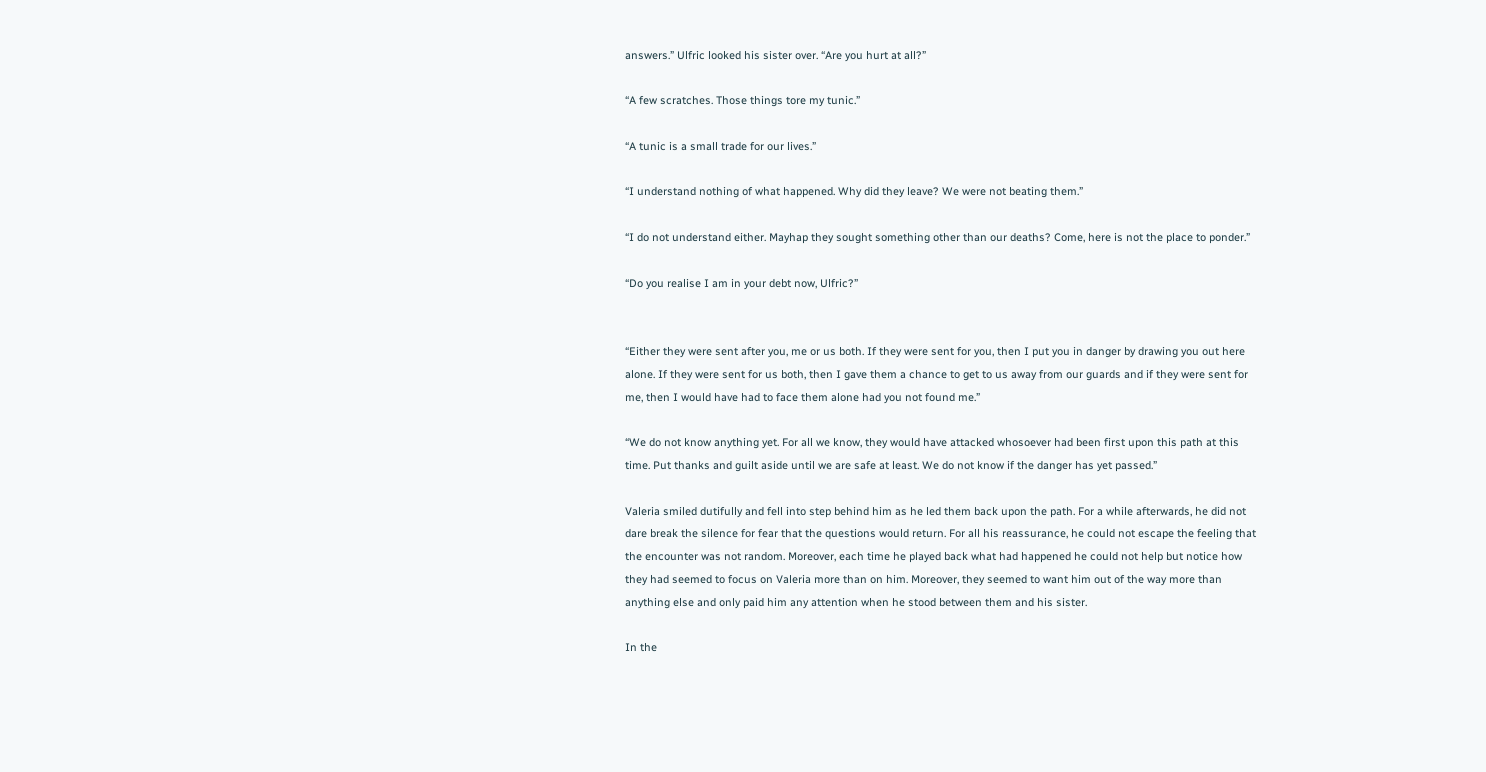answers.” Ulfric looked his sister over. “Are you hurt at all?”

“A few scratches. Those things tore my tunic.”

“A tunic is a small trade for our lives.”

“I understand nothing of what happened. Why did they leave? We were not beating them.”

“I do not understand either. Mayhap they sought something other than our deaths? Come, here is not the place to ponder.”

“Do you realise I am in your debt now, Ulfric?”


“Either they were sent after you, me or us both. If they were sent for you, then I put you in danger by drawing you out here alone. If they were sent for us both, then I gave them a chance to get to us away from our guards and if they were sent for me, then I would have had to face them alone had you not found me.”

“We do not know anything yet. For all we know, they would have attacked whosoever had been first upon this path at this time. Put thanks and guilt aside until we are safe at least. We do not know if the danger has yet passed.”

Valeria smiled dutifully and fell into step behind him as he led them back upon the path. For a while afterwards, he did not dare break the silence for fear that the questions would return. For all his reassurance, he could not escape the feeling that the encounter was not random. Moreover, each time he played back what had happened he could not help but notice how they had seemed to focus on Valeria more than on him. Moreover, they seemed to want him out of the way more than anything else and only paid him any attention when he stood between them and his sister.

In the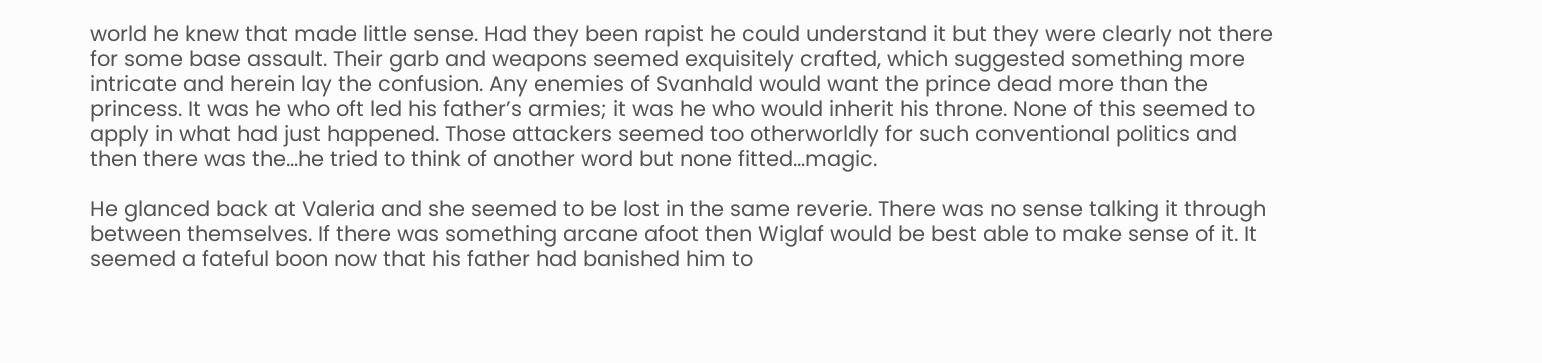world he knew that made little sense. Had they been rapist he could understand it but they were clearly not there for some base assault. Their garb and weapons seemed exquisitely crafted, which suggested something more intricate and herein lay the confusion. Any enemies of Svanhald would want the prince dead more than the princess. It was he who oft led his father’s armies; it was he who would inherit his throne. None of this seemed to apply in what had just happened. Those attackers seemed too otherworldly for such conventional politics and then there was the…he tried to think of another word but none fitted…magic.

He glanced back at Valeria and she seemed to be lost in the same reverie. There was no sense talking it through between themselves. If there was something arcane afoot then Wiglaf would be best able to make sense of it. It seemed a fateful boon now that his father had banished him to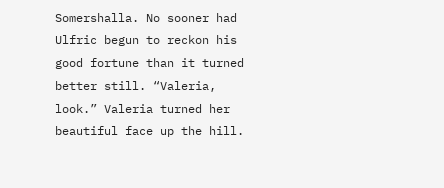Somershalla. No sooner had Ulfric begun to reckon his good fortune than it turned better still. “Valeria, look.” Valeria turned her beautiful face up the hill.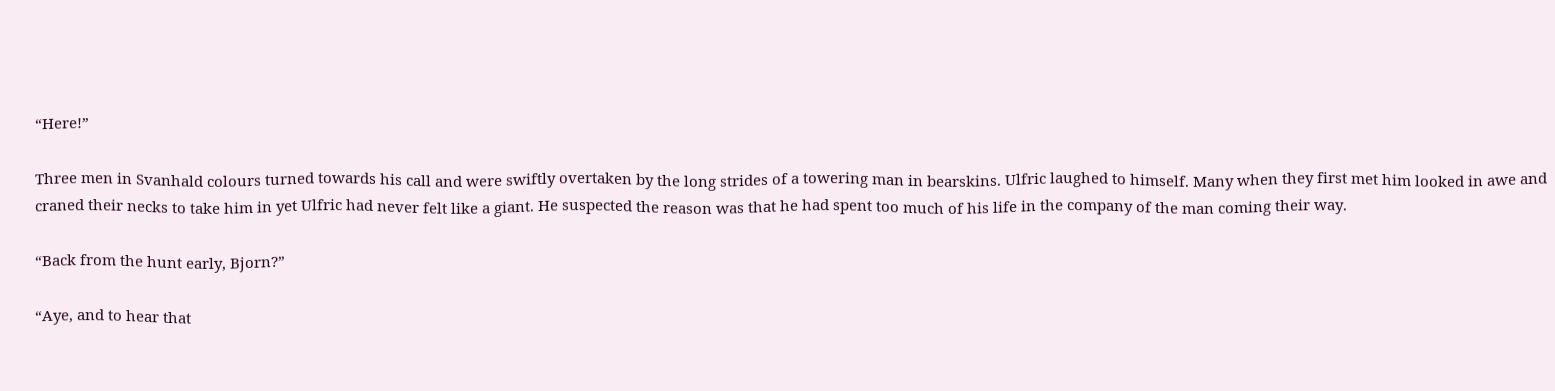“Here!”

Three men in Svanhald colours turned towards his call and were swiftly overtaken by the long strides of a towering man in bearskins. Ulfric laughed to himself. Many when they first met him looked in awe and craned their necks to take him in yet Ulfric had never felt like a giant. He suspected the reason was that he had spent too much of his life in the company of the man coming their way.

“Back from the hunt early, Bjorn?”

“Aye, and to hear that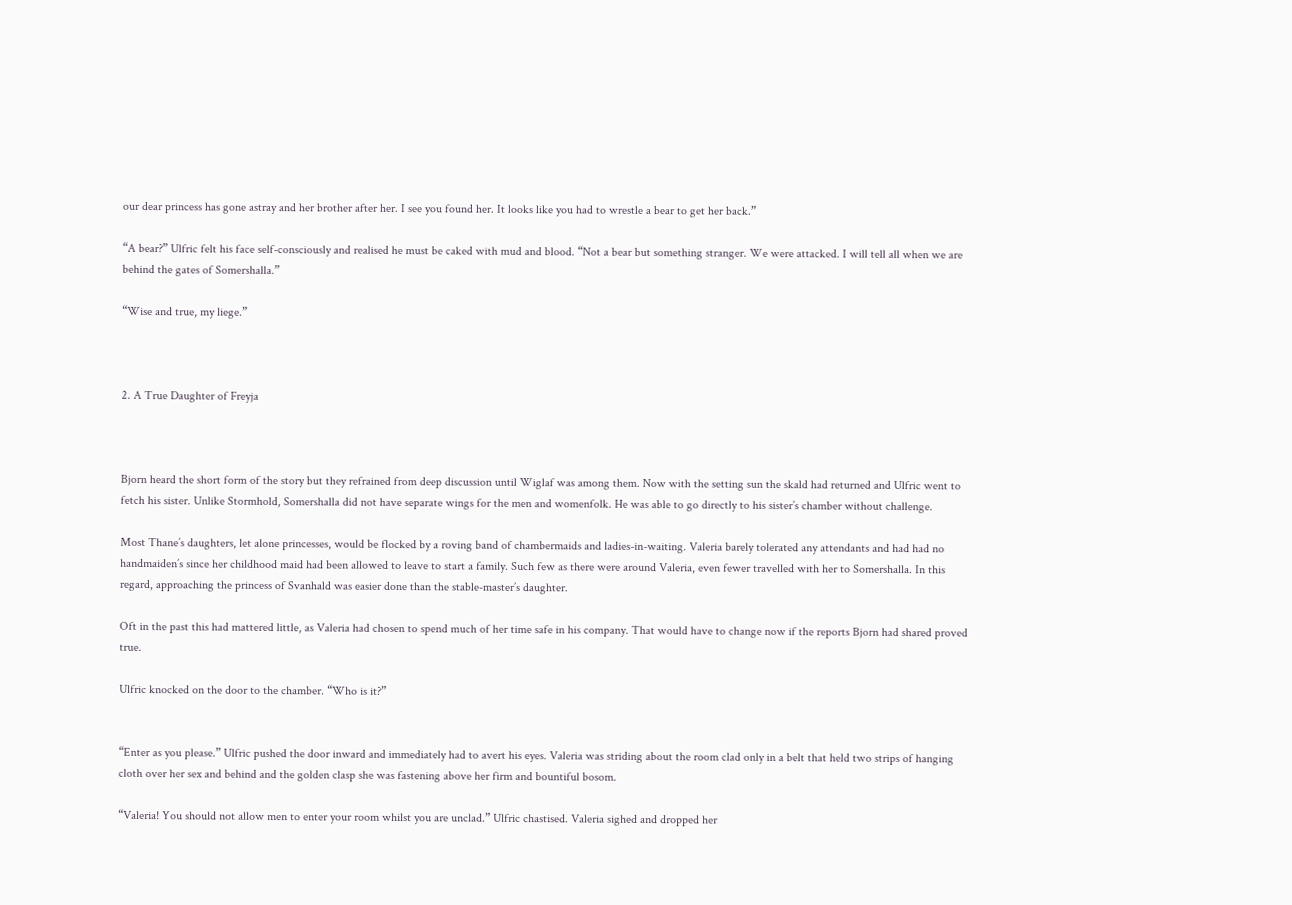our dear princess has gone astray and her brother after her. I see you found her. It looks like you had to wrestle a bear to get her back.”

“A bear?” Ulfric felt his face self-consciously and realised he must be caked with mud and blood. “Not a bear but something stranger. We were attacked. I will tell all when we are behind the gates of Somershalla.”

“Wise and true, my liege.”



2. A True Daughter of Freyja



Bjorn heard the short form of the story but they refrained from deep discussion until Wiglaf was among them. Now with the setting sun the skald had returned and Ulfric went to fetch his sister. Unlike Stormhold, Somershalla did not have separate wings for the men and womenfolk. He was able to go directly to his sister’s chamber without challenge.

Most Thane’s daughters, let alone princesses, would be flocked by a roving band of chambermaids and ladies-in-waiting. Valeria barely tolerated any attendants and had had no handmaiden’s since her childhood maid had been allowed to leave to start a family. Such few as there were around Valeria, even fewer travelled with her to Somershalla. In this regard, approaching the princess of Svanhald was easier done than the stable-master’s daughter.

Oft in the past this had mattered little, as Valeria had chosen to spend much of her time safe in his company. That would have to change now if the reports Bjorn had shared proved true.

Ulfric knocked on the door to the chamber. “Who is it?”


“Enter as you please.” Ulfric pushed the door inward and immediately had to avert his eyes. Valeria was striding about the room clad only in a belt that held two strips of hanging cloth over her sex and behind and the golden clasp she was fastening above her firm and bountiful bosom.

“Valeria! You should not allow men to enter your room whilst you are unclad.” Ulfric chastised. Valeria sighed and dropped her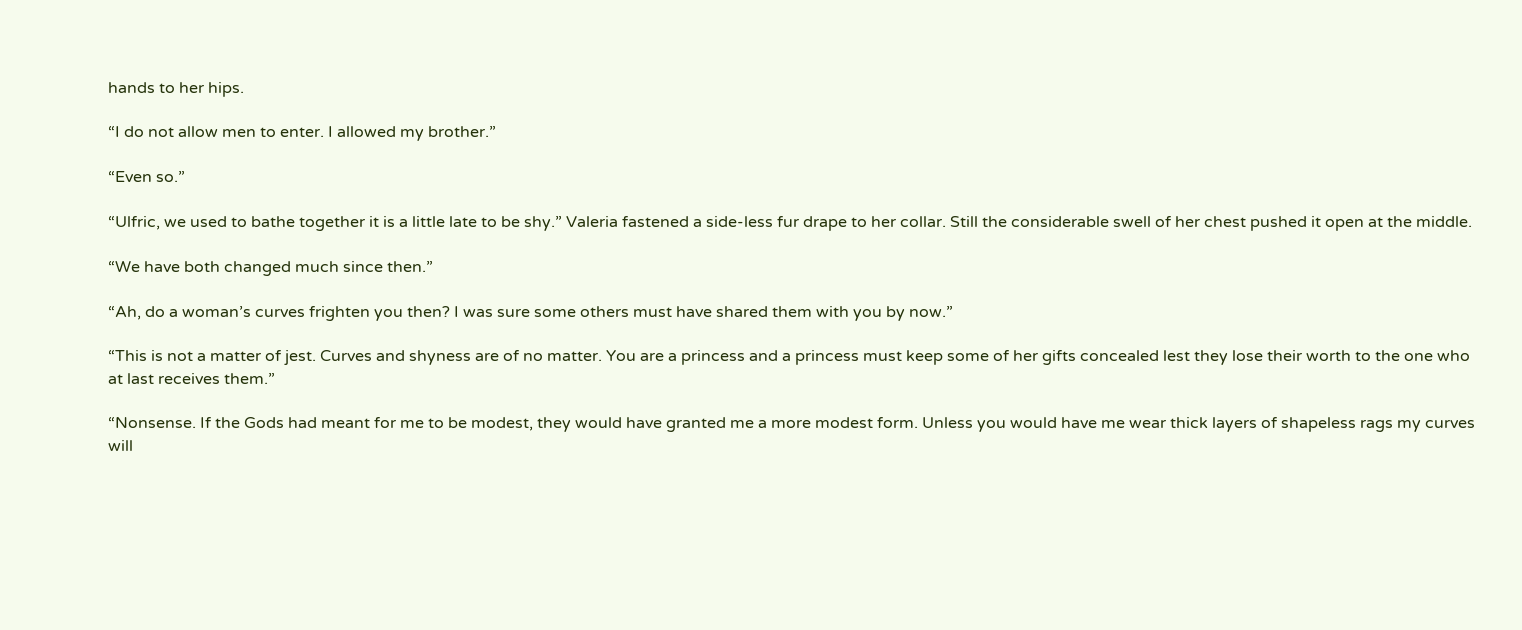hands to her hips.

“I do not allow men to enter. I allowed my brother.”

“Even so.”

“Ulfric, we used to bathe together it is a little late to be shy.” Valeria fastened a side-less fur drape to her collar. Still the considerable swell of her chest pushed it open at the middle.

“We have both changed much since then.”

“Ah, do a woman’s curves frighten you then? I was sure some others must have shared them with you by now.”

“This is not a matter of jest. Curves and shyness are of no matter. You are a princess and a princess must keep some of her gifts concealed lest they lose their worth to the one who at last receives them.”

“Nonsense. If the Gods had meant for me to be modest, they would have granted me a more modest form. Unless you would have me wear thick layers of shapeless rags my curves will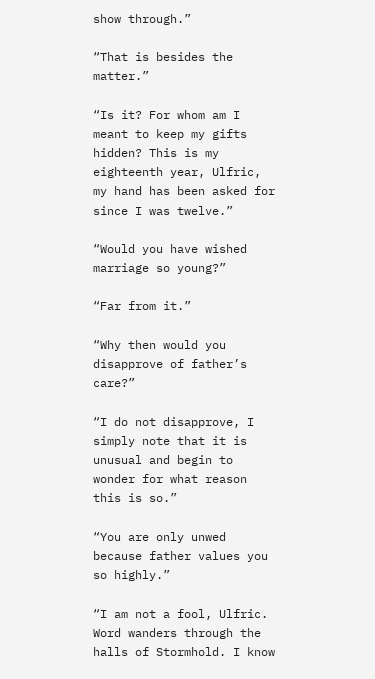show through.”

“That is besides the matter.”

“Is it? For whom am I meant to keep my gifts hidden? This is my eighteenth year, Ulfric, my hand has been asked for since I was twelve.”

“Would you have wished marriage so young?”

“Far from it.”

“Why then would you disapprove of father’s care?”

“I do not disapprove, I simply note that it is unusual and begin to wonder for what reason this is so.”

“You are only unwed because father values you so highly.”

“I am not a fool, Ulfric. Word wanders through the halls of Stormhold. I know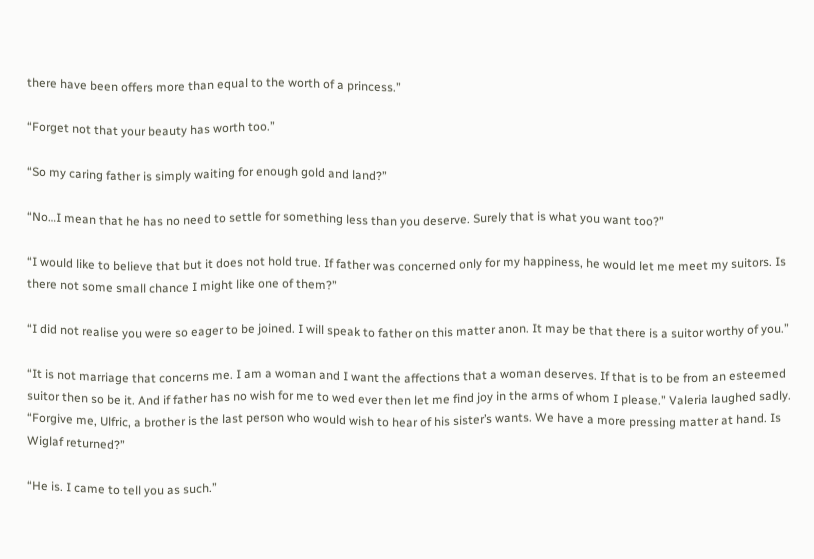there have been offers more than equal to the worth of a princess.”

“Forget not that your beauty has worth too.”

“So my caring father is simply waiting for enough gold and land?”

“No…I mean that he has no need to settle for something less than you deserve. Surely that is what you want too?”

“I would like to believe that but it does not hold true. If father was concerned only for my happiness, he would let me meet my suitors. Is there not some small chance I might like one of them?”

“I did not realise you were so eager to be joined. I will speak to father on this matter anon. It may be that there is a suitor worthy of you.”

“It is not marriage that concerns me. I am a woman and I want the affections that a woman deserves. If that is to be from an esteemed suitor then so be it. And if father has no wish for me to wed ever then let me find joy in the arms of whom I please.” Valeria laughed sadly. “Forgive me, Ulfric, a brother is the last person who would wish to hear of his sister’s wants. We have a more pressing matter at hand. Is Wiglaf returned?”

“He is. I came to tell you as such.”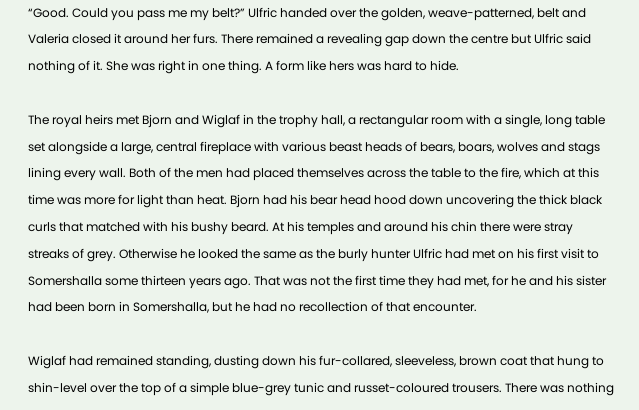“Good. Could you pass me my belt?” Ulfric handed over the golden, weave-patterned, belt and Valeria closed it around her furs. There remained a revealing gap down the centre but Ulfric said nothing of it. She was right in one thing. A form like hers was hard to hide.

The royal heirs met Bjorn and Wiglaf in the trophy hall, a rectangular room with a single, long table set alongside a large, central fireplace with various beast heads of bears, boars, wolves and stags lining every wall. Both of the men had placed themselves across the table to the fire, which at this time was more for light than heat. Bjorn had his bear head hood down uncovering the thick black curls that matched with his bushy beard. At his temples and around his chin there were stray streaks of grey. Otherwise he looked the same as the burly hunter Ulfric had met on his first visit to Somershalla some thirteen years ago. That was not the first time they had met, for he and his sister had been born in Somershalla, but he had no recollection of that encounter.

Wiglaf had remained standing, dusting down his fur-collared, sleeveless, brown coat that hung to shin-level over the top of a simple blue-grey tunic and russet-coloured trousers. There was nothing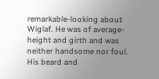remarkable-looking about Wiglaf. He was of average-height and girth and was neither handsome nor foul. His beard and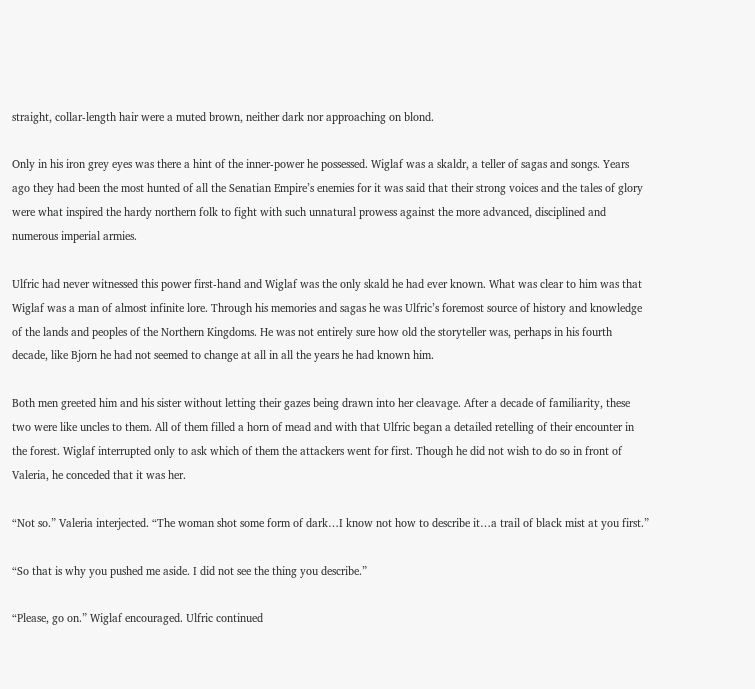straight, collar-length hair were a muted brown, neither dark nor approaching on blond.

Only in his iron grey eyes was there a hint of the inner-power he possessed. Wiglaf was a skaldr, a teller of sagas and songs. Years ago they had been the most hunted of all the Senatian Empire’s enemies for it was said that their strong voices and the tales of glory were what inspired the hardy northern folk to fight with such unnatural prowess against the more advanced, disciplined and numerous imperial armies.

Ulfric had never witnessed this power first-hand and Wiglaf was the only skald he had ever known. What was clear to him was that Wiglaf was a man of almost infinite lore. Through his memories and sagas he was Ulfric’s foremost source of history and knowledge of the lands and peoples of the Northern Kingdoms. He was not entirely sure how old the storyteller was, perhaps in his fourth decade, like Bjorn he had not seemed to change at all in all the years he had known him.

Both men greeted him and his sister without letting their gazes being drawn into her cleavage. After a decade of familiarity, these two were like uncles to them. All of them filled a horn of mead and with that Ulfric began a detailed retelling of their encounter in the forest. Wiglaf interrupted only to ask which of them the attackers went for first. Though he did not wish to do so in front of Valeria, he conceded that it was her.

“Not so.” Valeria interjected. “The woman shot some form of dark…I know not how to describe it…a trail of black mist at you first.”

“So that is why you pushed me aside. I did not see the thing you describe.”

“Please, go on.” Wiglaf encouraged. Ulfric continued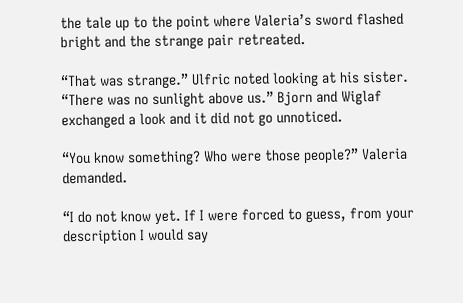the tale up to the point where Valeria’s sword flashed bright and the strange pair retreated.

“That was strange.” Ulfric noted looking at his sister. “There was no sunlight above us.” Bjorn and Wiglaf exchanged a look and it did not go unnoticed.

“You know something? Who were those people?” Valeria demanded.

“I do not know yet. If I were forced to guess, from your description I would say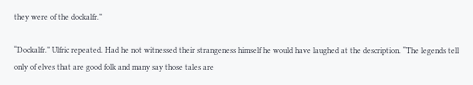they were of the dockalfr.”

“Dockalfr.” Ulfric repeated. Had he not witnessed their strangeness himself he would have laughed at the description. “The legends tell only of elves that are good folk and many say those tales are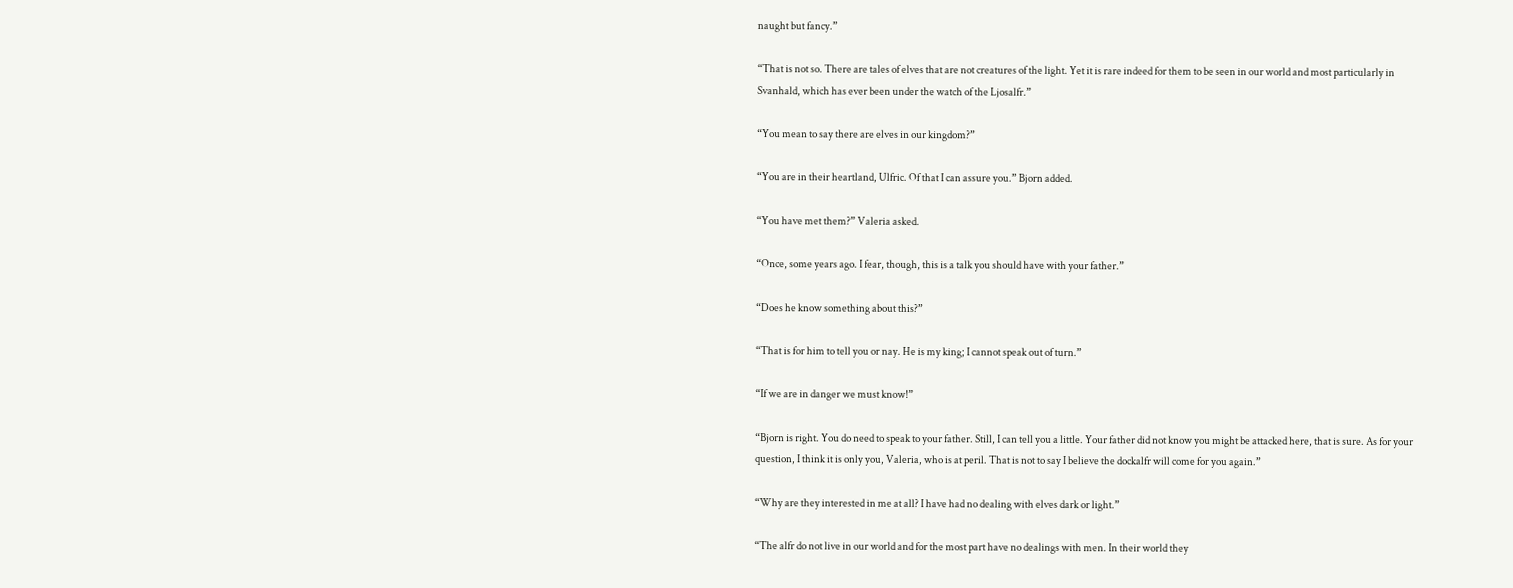naught but fancy.”

“That is not so. There are tales of elves that are not creatures of the light. Yet it is rare indeed for them to be seen in our world and most particularly in Svanhald, which has ever been under the watch of the Ljosalfr.”

“You mean to say there are elves in our kingdom?”

“You are in their heartland, Ulfric. Of that I can assure you.” Bjorn added.

“You have met them?” Valeria asked.

“Once, some years ago. I fear, though, this is a talk you should have with your father.”

“Does he know something about this?”

“That is for him to tell you or nay. He is my king; I cannot speak out of turn.”

“If we are in danger we must know!”

“Bjorn is right. You do need to speak to your father. Still, I can tell you a little. Your father did not know you might be attacked here, that is sure. As for your question, I think it is only you, Valeria, who is at peril. That is not to say I believe the dockalfr will come for you again.”

“Why are they interested in me at all? I have had no dealing with elves dark or light.”

“The alfr do not live in our world and for the most part have no dealings with men. In their world they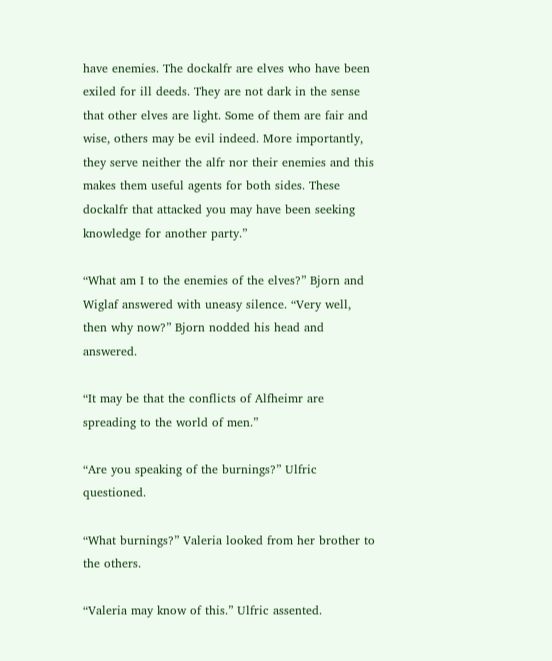have enemies. The dockalfr are elves who have been exiled for ill deeds. They are not dark in the sense that other elves are light. Some of them are fair and wise, others may be evil indeed. More importantly, they serve neither the alfr nor their enemies and this makes them useful agents for both sides. These dockalfr that attacked you may have been seeking knowledge for another party.”

“What am I to the enemies of the elves?” Bjorn and Wiglaf answered with uneasy silence. “Very well, then why now?” Bjorn nodded his head and answered.

“It may be that the conflicts of Alfheimr are spreading to the world of men.”

“Are you speaking of the burnings?” Ulfric questioned.

“What burnings?” Valeria looked from her brother to the others.

“Valeria may know of this.” Ulfric assented.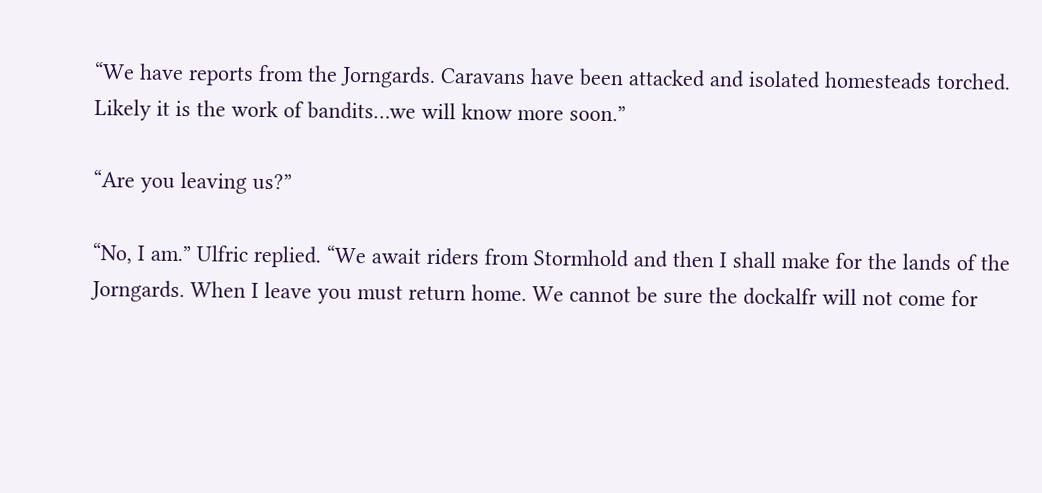“We have reports from the Jorngards. Caravans have been attacked and isolated homesteads torched. Likely it is the work of bandits…we will know more soon.”

“Are you leaving us?”

“No, I am.” Ulfric replied. “We await riders from Stormhold and then I shall make for the lands of the Jorngards. When I leave you must return home. We cannot be sure the dockalfr will not come for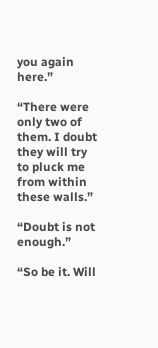you again here.”

“There were only two of them. I doubt they will try to pluck me from within these walls.”

“Doubt is not enough.”

“So be it. Will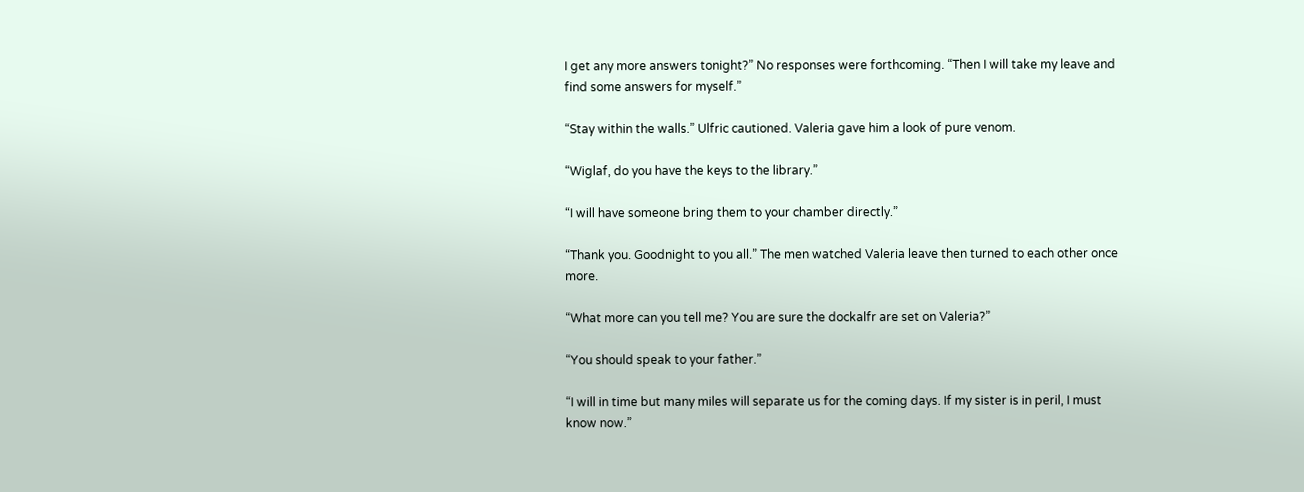I get any more answers tonight?” No responses were forthcoming. “Then I will take my leave and find some answers for myself.”

“Stay within the walls.” Ulfric cautioned. Valeria gave him a look of pure venom.

“Wiglaf, do you have the keys to the library.”

“I will have someone bring them to your chamber directly.”

“Thank you. Goodnight to you all.” The men watched Valeria leave then turned to each other once more.

“What more can you tell me? You are sure the dockalfr are set on Valeria?”

“You should speak to your father.”

“I will in time but many miles will separate us for the coming days. If my sister is in peril, I must know now.”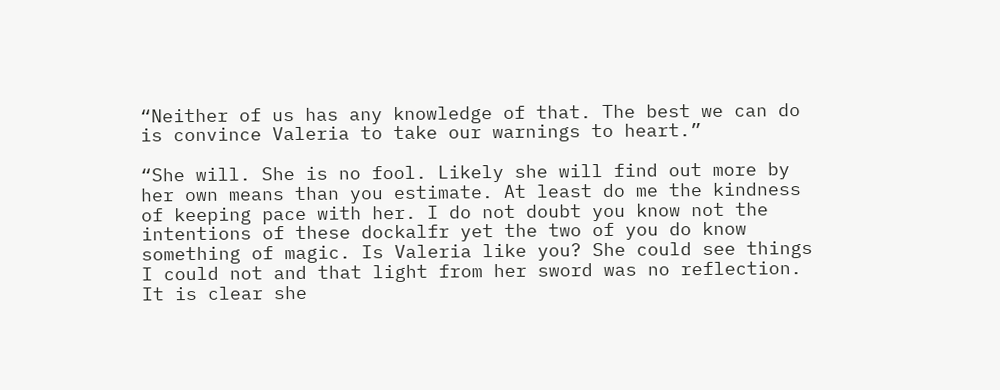“Neither of us has any knowledge of that. The best we can do is convince Valeria to take our warnings to heart.”

“She will. She is no fool. Likely she will find out more by her own means than you estimate. At least do me the kindness of keeping pace with her. I do not doubt you know not the intentions of these dockalfr yet the two of you do know something of magic. Is Valeria like you? She could see things I could not and that light from her sword was no reflection. It is clear she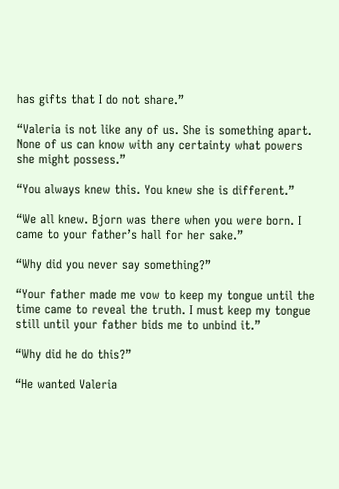has gifts that I do not share.”

“Valeria is not like any of us. She is something apart. None of us can know with any certainty what powers she might possess.”

“You always knew this. You knew she is different.”

“We all knew. Bjorn was there when you were born. I came to your father’s hall for her sake.”

“Why did you never say something?”

“Your father made me vow to keep my tongue until the time came to reveal the truth. I must keep my tongue still until your father bids me to unbind it.”

“Why did he do this?”

“He wanted Valeria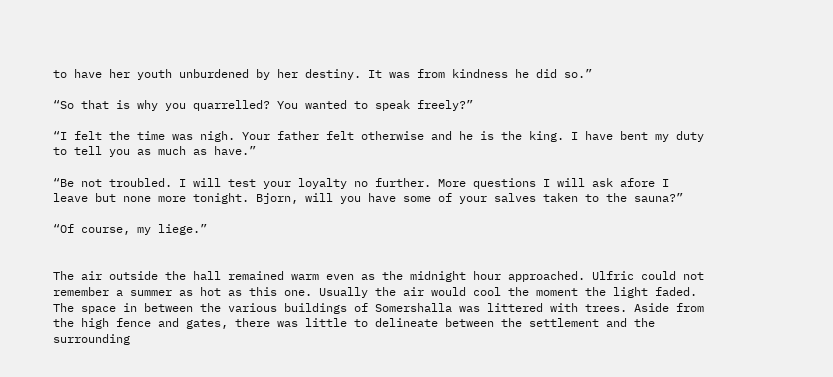to have her youth unburdened by her destiny. It was from kindness he did so.”

“So that is why you quarrelled? You wanted to speak freely?”

“I felt the time was nigh. Your father felt otherwise and he is the king. I have bent my duty to tell you as much as have.”

“Be not troubled. I will test your loyalty no further. More questions I will ask afore I leave but none more tonight. Bjorn, will you have some of your salves taken to the sauna?”

“Of course, my liege.”


The air outside the hall remained warm even as the midnight hour approached. Ulfric could not remember a summer as hot as this one. Usually the air would cool the moment the light faded. The space in between the various buildings of Somershalla was littered with trees. Aside from the high fence and gates, there was little to delineate between the settlement and the surrounding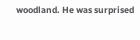woodland. He was surprised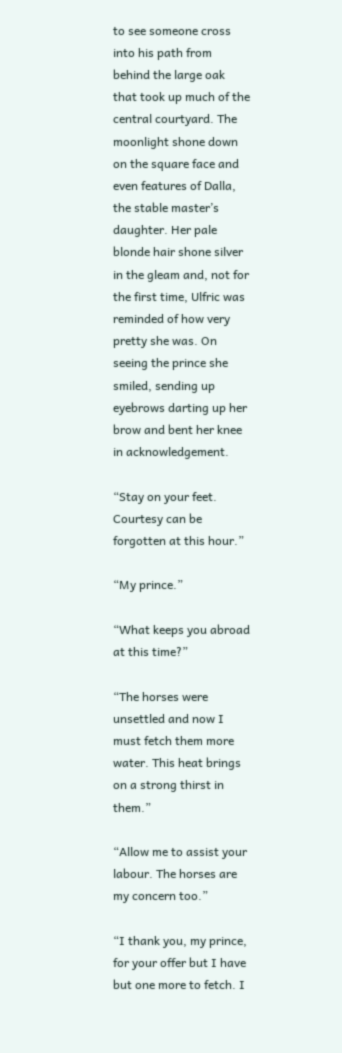to see someone cross into his path from behind the large oak that took up much of the central courtyard. The moonlight shone down on the square face and even features of Dalla, the stable master’s daughter. Her pale blonde hair shone silver in the gleam and, not for the first time, Ulfric was reminded of how very pretty she was. On seeing the prince she smiled, sending up eyebrows darting up her brow and bent her knee in acknowledgement.

“Stay on your feet. Courtesy can be forgotten at this hour.”

“My prince.”

“What keeps you abroad at this time?”

“The horses were unsettled and now I must fetch them more water. This heat brings on a strong thirst in them.”

“Allow me to assist your labour. The horses are my concern too.”

“I thank you, my prince, for your offer but I have but one more to fetch. I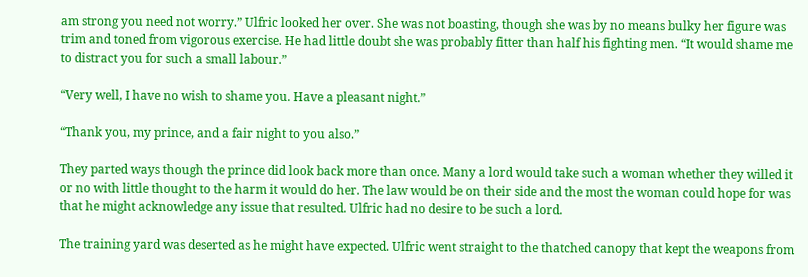am strong you need not worry.” Ulfric looked her over. She was not boasting, though she was by no means bulky her figure was trim and toned from vigorous exercise. He had little doubt she was probably fitter than half his fighting men. “It would shame me to distract you for such a small labour.”

“Very well, I have no wish to shame you. Have a pleasant night.”

“Thank you, my prince, and a fair night to you also.”

They parted ways though the prince did look back more than once. Many a lord would take such a woman whether they willed it or no with little thought to the harm it would do her. The law would be on their side and the most the woman could hope for was that he might acknowledge any issue that resulted. Ulfric had no desire to be such a lord.

The training yard was deserted as he might have expected. Ulfric went straight to the thatched canopy that kept the weapons from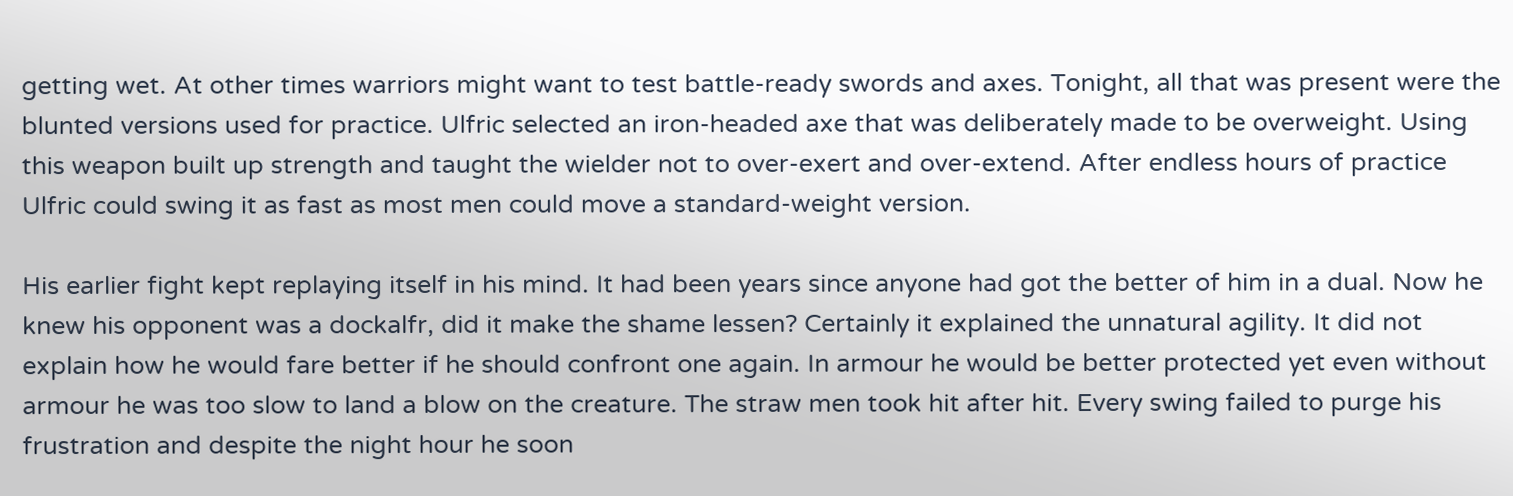getting wet. At other times warriors might want to test battle-ready swords and axes. Tonight, all that was present were the blunted versions used for practice. Ulfric selected an iron-headed axe that was deliberately made to be overweight. Using this weapon built up strength and taught the wielder not to over-exert and over-extend. After endless hours of practice Ulfric could swing it as fast as most men could move a standard-weight version.

His earlier fight kept replaying itself in his mind. It had been years since anyone had got the better of him in a dual. Now he knew his opponent was a dockalfr, did it make the shame lessen? Certainly it explained the unnatural agility. It did not explain how he would fare better if he should confront one again. In armour he would be better protected yet even without armour he was too slow to land a blow on the creature. The straw men took hit after hit. Every swing failed to purge his frustration and despite the night hour he soon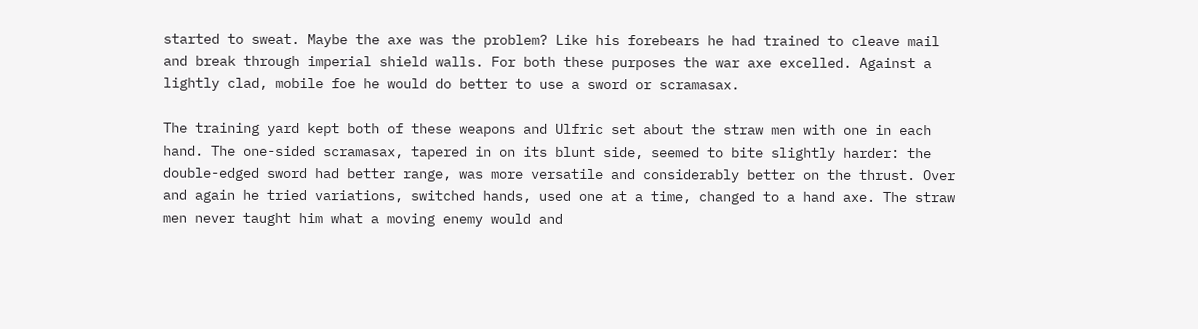started to sweat. Maybe the axe was the problem? Like his forebears he had trained to cleave mail and break through imperial shield walls. For both these purposes the war axe excelled. Against a lightly clad, mobile foe he would do better to use a sword or scramasax.

The training yard kept both of these weapons and Ulfric set about the straw men with one in each hand. The one-sided scramasax, tapered in on its blunt side, seemed to bite slightly harder: the double-edged sword had better range, was more versatile and considerably better on the thrust. Over and again he tried variations, switched hands, used one at a time, changed to a hand axe. The straw men never taught him what a moving enemy would and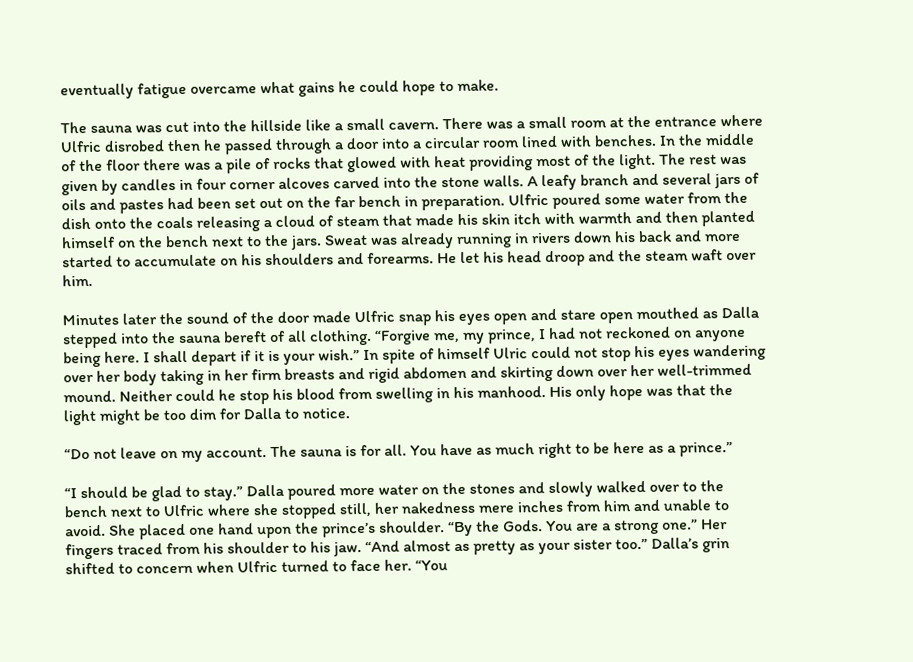eventually fatigue overcame what gains he could hope to make.

The sauna was cut into the hillside like a small cavern. There was a small room at the entrance where Ulfric disrobed then he passed through a door into a circular room lined with benches. In the middle of the floor there was a pile of rocks that glowed with heat providing most of the light. The rest was given by candles in four corner alcoves carved into the stone walls. A leafy branch and several jars of oils and pastes had been set out on the far bench in preparation. Ulfric poured some water from the dish onto the coals releasing a cloud of steam that made his skin itch with warmth and then planted himself on the bench next to the jars. Sweat was already running in rivers down his back and more started to accumulate on his shoulders and forearms. He let his head droop and the steam waft over him.

Minutes later the sound of the door made Ulfric snap his eyes open and stare open mouthed as Dalla stepped into the sauna bereft of all clothing. “Forgive me, my prince, I had not reckoned on anyone being here. I shall depart if it is your wish.” In spite of himself Ulric could not stop his eyes wandering over her body taking in her firm breasts and rigid abdomen and skirting down over her well-trimmed mound. Neither could he stop his blood from swelling in his manhood. His only hope was that the light might be too dim for Dalla to notice.

“Do not leave on my account. The sauna is for all. You have as much right to be here as a prince.”

“I should be glad to stay.” Dalla poured more water on the stones and slowly walked over to the bench next to Ulfric where she stopped still, her nakedness mere inches from him and unable to avoid. She placed one hand upon the prince’s shoulder. “By the Gods. You are a strong one.” Her fingers traced from his shoulder to his jaw. “And almost as pretty as your sister too.” Dalla’s grin shifted to concern when Ulfric turned to face her. “You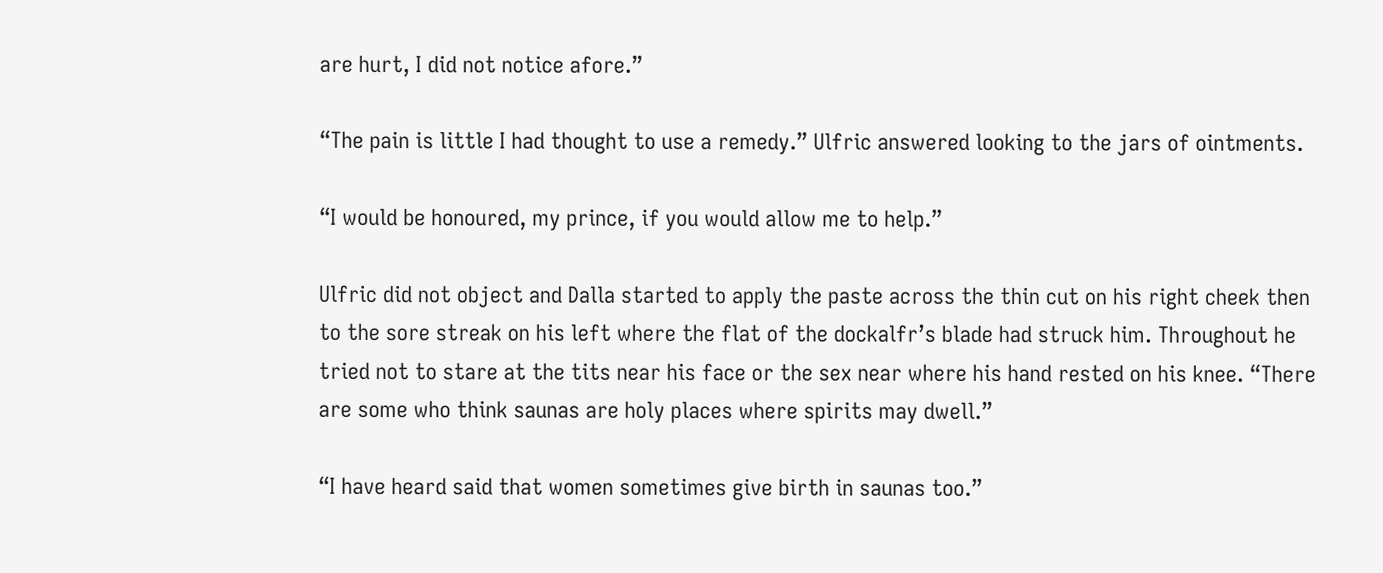are hurt, I did not notice afore.”

“The pain is little I had thought to use a remedy.” Ulfric answered looking to the jars of ointments.

“I would be honoured, my prince, if you would allow me to help.”

Ulfric did not object and Dalla started to apply the paste across the thin cut on his right cheek then to the sore streak on his left where the flat of the dockalfr’s blade had struck him. Throughout he tried not to stare at the tits near his face or the sex near where his hand rested on his knee. “There are some who think saunas are holy places where spirits may dwell.”

“I have heard said that women sometimes give birth in saunas too.”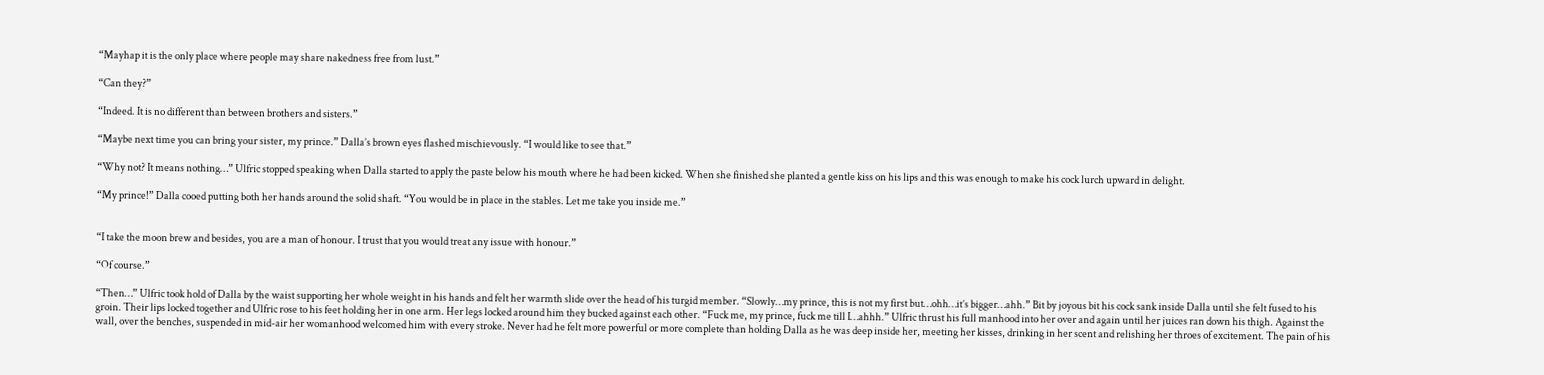“Mayhap it is the only place where people may share nakedness free from lust.”

“Can they?”

“Indeed. It is no different than between brothers and sisters.”

“Maybe next time you can bring your sister, my prince.” Dalla’s brown eyes flashed mischievously. “I would like to see that.”

“Why not? It means nothing…” Ulfric stopped speaking when Dalla started to apply the paste below his mouth where he had been kicked. When she finished she planted a gentle kiss on his lips and this was enough to make his cock lurch upward in delight.

“My prince!” Dalla cooed putting both her hands around the solid shaft. “You would be in place in the stables. Let me take you inside me.”


“I take the moon brew and besides, you are a man of honour. I trust that you would treat any issue with honour.”

“Of course.”

“Then…” Ulfric took hold of Dalla by the waist supporting her whole weight in his hands and felt her warmth slide over the head of his turgid member. “Slowly…my prince, this is not my first but…ohh…it’s bigger…ahh.” Bit by joyous bit his cock sank inside Dalla until she felt fused to his groin. Their lips locked together and Ulfric rose to his feet holding her in one arm. Her legs locked around him they bucked against each other. “Fuck me, my prince, fuck me till I…ahhh.” Ulfric thrust his full manhood into her over and again until her juices ran down his thigh. Against the wall, over the benches, suspended in mid-air her womanhood welcomed him with every stroke. Never had he felt more powerful or more complete than holding Dalla as he was deep inside her, meeting her kisses, drinking in her scent and relishing her throes of excitement. The pain of his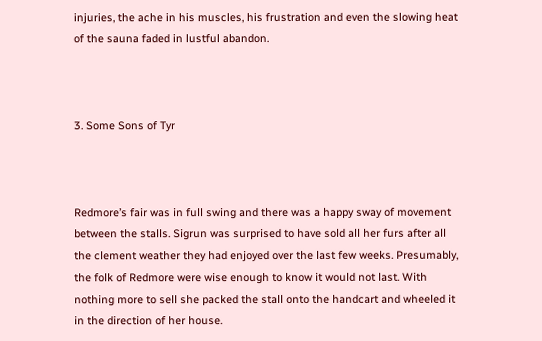injuries, the ache in his muscles, his frustration and even the slowing heat of the sauna faded in lustful abandon.



3. Some Sons of Tyr



Redmore’s fair was in full swing and there was a happy sway of movement between the stalls. Sigrun was surprised to have sold all her furs after all the clement weather they had enjoyed over the last few weeks. Presumably, the folk of Redmore were wise enough to know it would not last. With nothing more to sell she packed the stall onto the handcart and wheeled it in the direction of her house.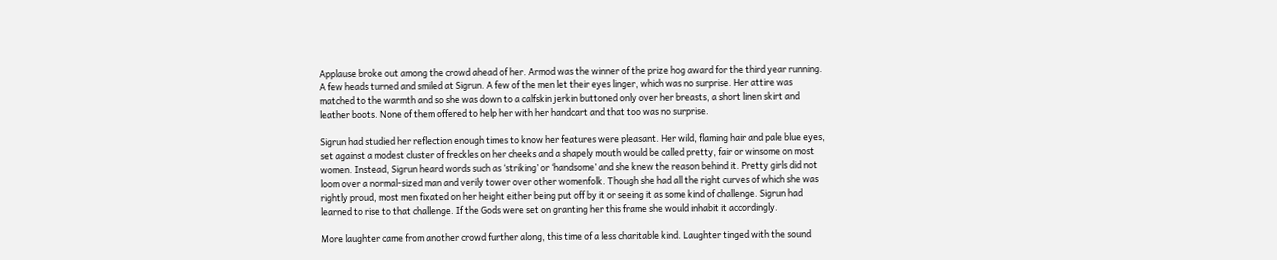Applause broke out among the crowd ahead of her. Armod was the winner of the prize hog award for the third year running. A few heads turned and smiled at Sigrun. A few of the men let their eyes linger, which was no surprise. Her attire was matched to the warmth and so she was down to a calfskin jerkin buttoned only over her breasts, a short linen skirt and leather boots. None of them offered to help her with her handcart and that too was no surprise.

Sigrun had studied her reflection enough times to know her features were pleasant. Her wild, flaming hair and pale blue eyes, set against a modest cluster of freckles on her cheeks and a shapely mouth would be called pretty, fair or winsome on most women. Instead, Sigrun heard words such as ‘striking’ or ‘handsome’ and she knew the reason behind it. Pretty girls did not loom over a normal-sized man and verily tower over other womenfolk. Though she had all the right curves of which she was rightly proud, most men fixated on her height either being put off by it or seeing it as some kind of challenge. Sigrun had learned to rise to that challenge. If the Gods were set on granting her this frame she would inhabit it accordingly.

More laughter came from another crowd further along, this time of a less charitable kind. Laughter tinged with the sound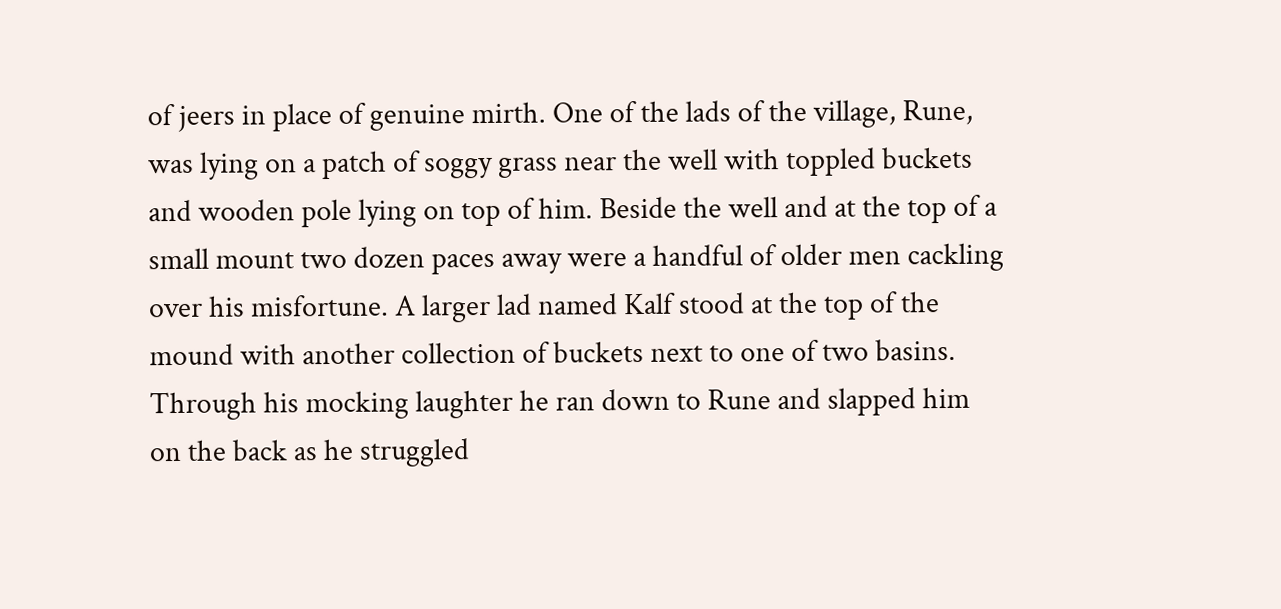of jeers in place of genuine mirth. One of the lads of the village, Rune, was lying on a patch of soggy grass near the well with toppled buckets and wooden pole lying on top of him. Beside the well and at the top of a small mount two dozen paces away were a handful of older men cackling over his misfortune. A larger lad named Kalf stood at the top of the mound with another collection of buckets next to one of two basins. Through his mocking laughter he ran down to Rune and slapped him on the back as he struggled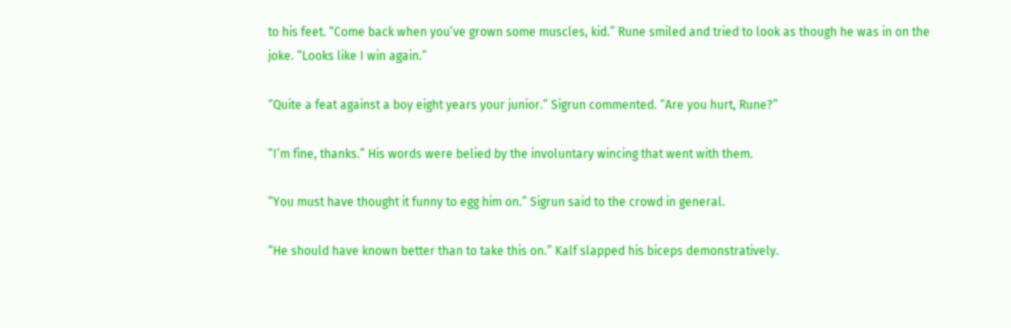to his feet. “Come back when you’ve grown some muscles, kid.” Rune smiled and tried to look as though he was in on the joke. “Looks like I win again.”

“Quite a feat against a boy eight years your junior.” Sigrun commented. “Are you hurt, Rune?”

“I’m fine, thanks.” His words were belied by the involuntary wincing that went with them.

“You must have thought it funny to egg him on.” Sigrun said to the crowd in general.

“He should have known better than to take this on.” Kalf slapped his biceps demonstratively.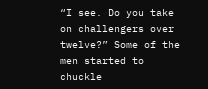“I see. Do you take on challengers over twelve?” Some of the men started to chuckle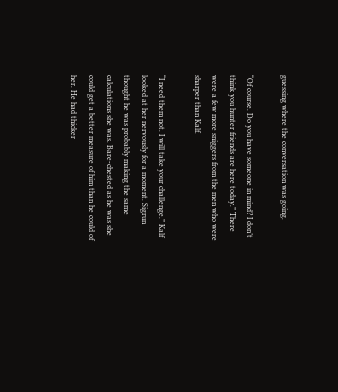guessing where the conversation was going.

“Of course. Do you have someone in mind? I don’t think you hunter friends are here today.” There were a few more sniggers from the men who were sharper than Kalf.

“I need them not. I will take your challenge.” Kalf looked at her nervously for a moment. Sigrun thought he was probably making the same calculations she was. Bare-chested as he was she could get a better measure of him than he could of her. He had thicker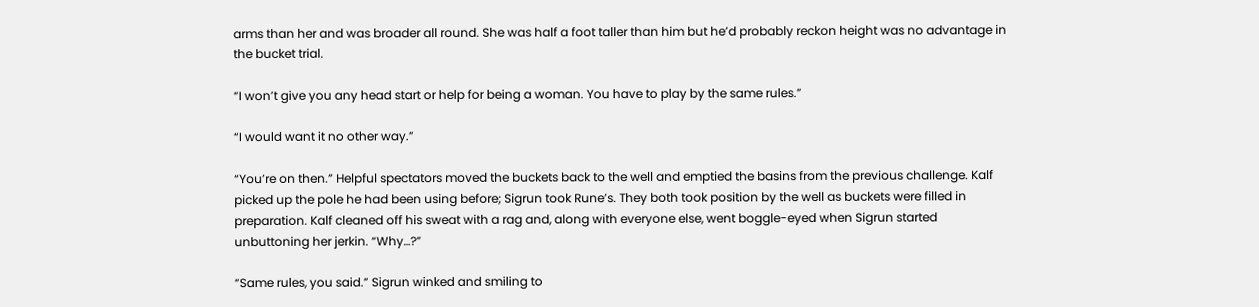arms than her and was broader all round. She was half a foot taller than him but he’d probably reckon height was no advantage in the bucket trial.

“I won’t give you any head start or help for being a woman. You have to play by the same rules.”

“I would want it no other way.”

“You’re on then.” Helpful spectators moved the buckets back to the well and emptied the basins from the previous challenge. Kalf picked up the pole he had been using before; Sigrun took Rune’s. They both took position by the well as buckets were filled in preparation. Kalf cleaned off his sweat with a rag and, along with everyone else, went boggle-eyed when Sigrun started unbuttoning her jerkin. “Why…?”

“Same rules, you said.” Sigrun winked and smiling to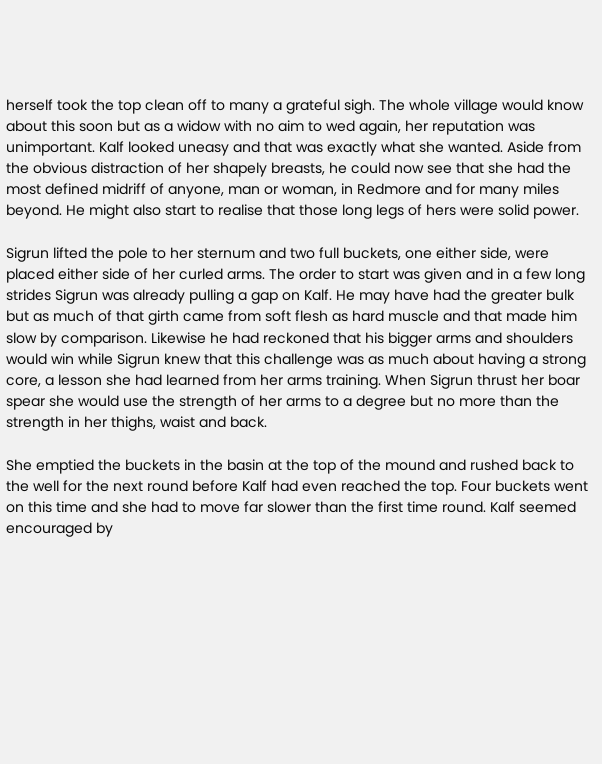herself took the top clean off to many a grateful sigh. The whole village would know about this soon but as a widow with no aim to wed again, her reputation was unimportant. Kalf looked uneasy and that was exactly what she wanted. Aside from the obvious distraction of her shapely breasts, he could now see that she had the most defined midriff of anyone, man or woman, in Redmore and for many miles beyond. He might also start to realise that those long legs of hers were solid power.

Sigrun lifted the pole to her sternum and two full buckets, one either side, were placed either side of her curled arms. The order to start was given and in a few long strides Sigrun was already pulling a gap on Kalf. He may have had the greater bulk but as much of that girth came from soft flesh as hard muscle and that made him slow by comparison. Likewise he had reckoned that his bigger arms and shoulders would win while Sigrun knew that this challenge was as much about having a strong core, a lesson she had learned from her arms training. When Sigrun thrust her boar spear she would use the strength of her arms to a degree but no more than the strength in her thighs, waist and back.

She emptied the buckets in the basin at the top of the mound and rushed back to the well for the next round before Kalf had even reached the top. Four buckets went on this time and she had to move far slower than the first time round. Kalf seemed encouraged by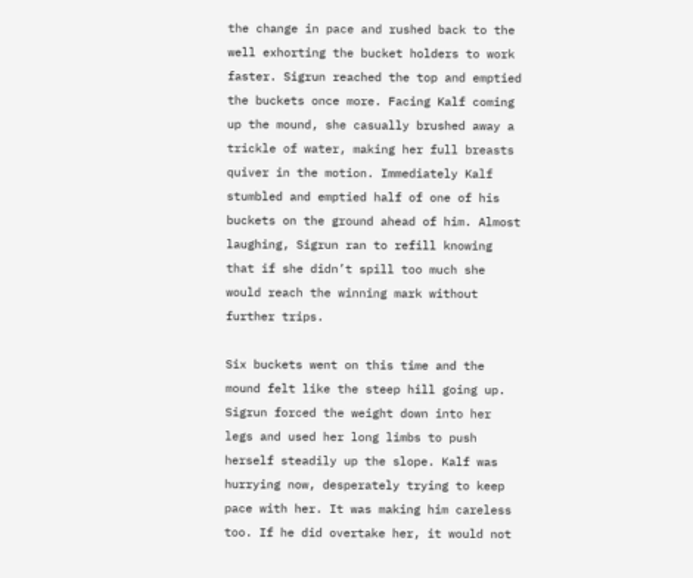the change in pace and rushed back to the well exhorting the bucket holders to work faster. Sigrun reached the top and emptied the buckets once more. Facing Kalf coming up the mound, she casually brushed away a trickle of water, making her full breasts quiver in the motion. Immediately Kalf stumbled and emptied half of one of his buckets on the ground ahead of him. Almost laughing, Sigrun ran to refill knowing that if she didn’t spill too much she would reach the winning mark without further trips.

Six buckets went on this time and the mound felt like the steep hill going up. Sigrun forced the weight down into her legs and used her long limbs to push herself steadily up the slope. Kalf was hurrying now, desperately trying to keep pace with her. It was making him careless too. If he did overtake her, it would not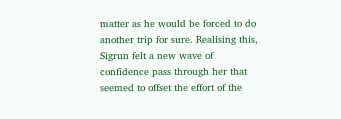matter as he would be forced to do another trip for sure. Realising this, Sigrun felt a new wave of confidence pass through her that seemed to offset the effort of the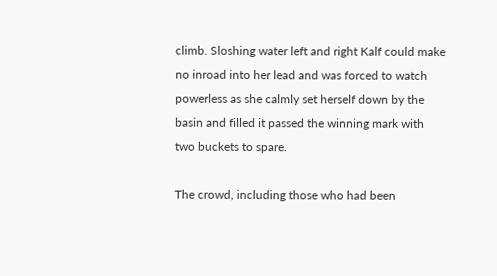climb. Sloshing water left and right Kalf could make no inroad into her lead and was forced to watch powerless as she calmly set herself down by the basin and filled it passed the winning mark with two buckets to spare.

The crowd, including those who had been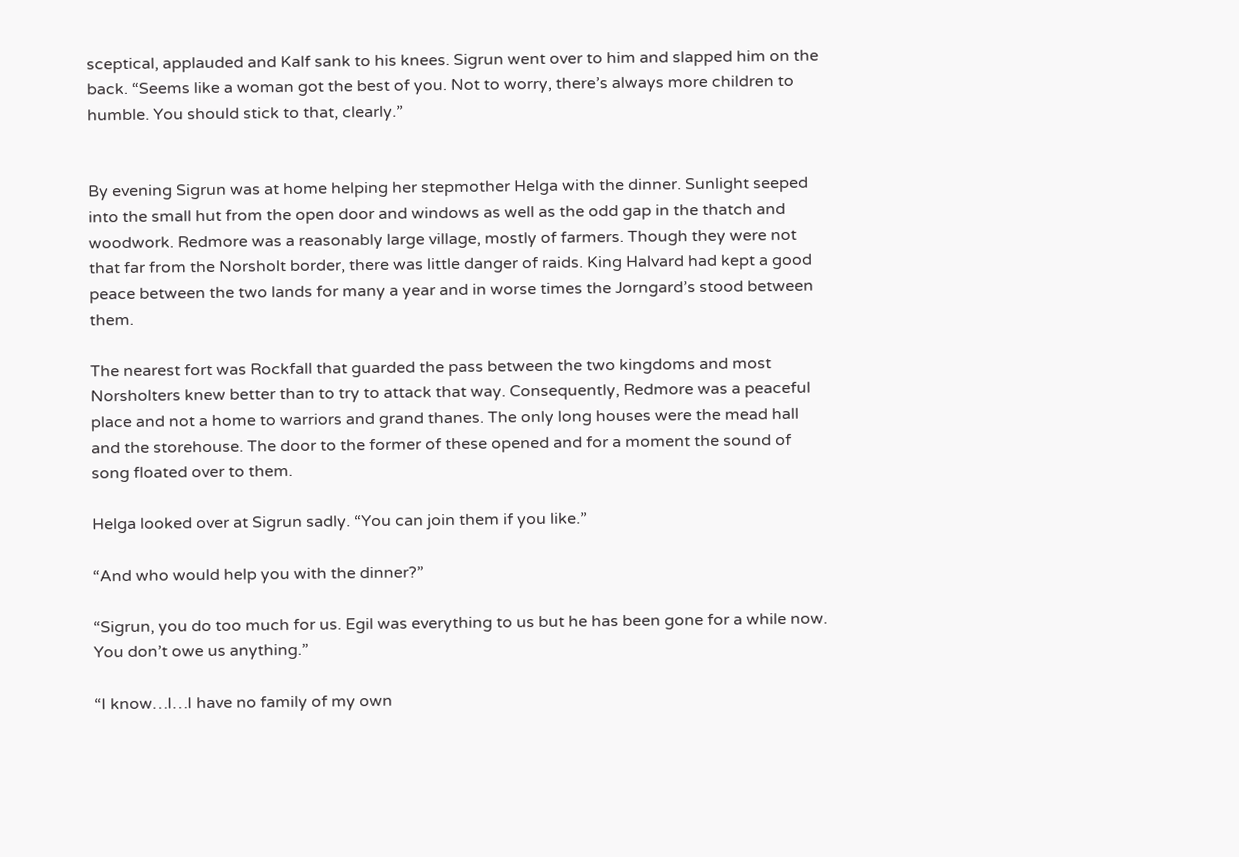sceptical, applauded and Kalf sank to his knees. Sigrun went over to him and slapped him on the back. “Seems like a woman got the best of you. Not to worry, there’s always more children to humble. You should stick to that, clearly.”


By evening Sigrun was at home helping her stepmother Helga with the dinner. Sunlight seeped into the small hut from the open door and windows as well as the odd gap in the thatch and woodwork. Redmore was a reasonably large village, mostly of farmers. Though they were not that far from the Norsholt border, there was little danger of raids. King Halvard had kept a good peace between the two lands for many a year and in worse times the Jorngard’s stood between them.

The nearest fort was Rockfall that guarded the pass between the two kingdoms and most Norsholters knew better than to try to attack that way. Consequently, Redmore was a peaceful place and not a home to warriors and grand thanes. The only long houses were the mead hall and the storehouse. The door to the former of these opened and for a moment the sound of song floated over to them.

Helga looked over at Sigrun sadly. “You can join them if you like.”

“And who would help you with the dinner?”

“Sigrun, you do too much for us. Egil was everything to us but he has been gone for a while now. You don’t owe us anything.”

“I know…I…I have no family of my own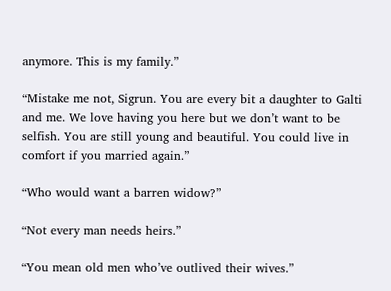anymore. This is my family.”

“Mistake me not, Sigrun. You are every bit a daughter to Galti and me. We love having you here but we don’t want to be selfish. You are still young and beautiful. You could live in comfort if you married again.”

“Who would want a barren widow?”

“Not every man needs heirs.”

“You mean old men who’ve outlived their wives.”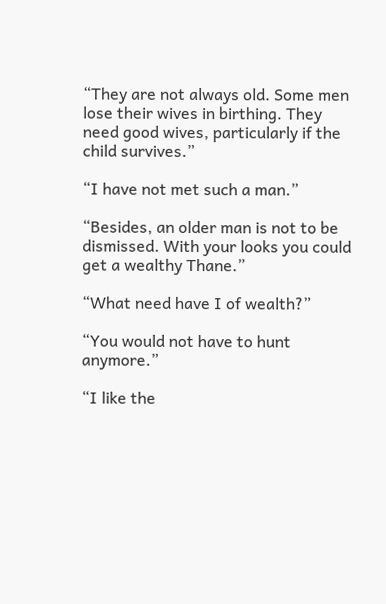“They are not always old. Some men lose their wives in birthing. They need good wives, particularly if the child survives.”

“I have not met such a man.”

“Besides, an older man is not to be dismissed. With your looks you could get a wealthy Thane.”

“What need have I of wealth?”

“You would not have to hunt anymore.”

“I like the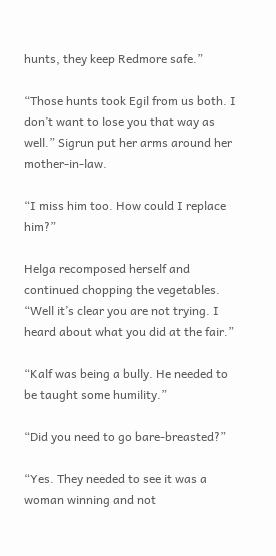hunts, they keep Redmore safe.”

“Those hunts took Egil from us both. I don’t want to lose you that way as well.” Sigrun put her arms around her mother-in-law.

“I miss him too. How could I replace him?”

Helga recomposed herself and continued chopping the vegetables. “Well it’s clear you are not trying. I heard about what you did at the fair.”

“Kalf was being a bully. He needed to be taught some humility.”

“Did you need to go bare-breasted?”

“Yes. They needed to see it was a woman winning and not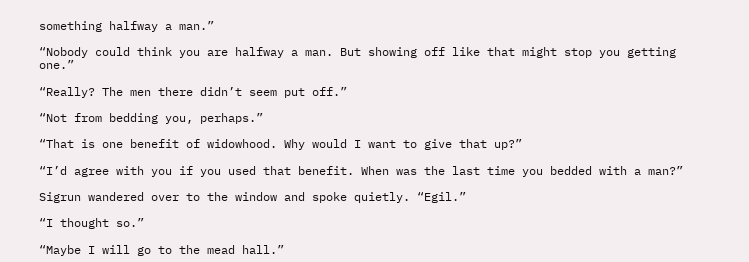something halfway a man.”

“Nobody could think you are halfway a man. But showing off like that might stop you getting one.”

“Really? The men there didn’t seem put off.”

“Not from bedding you, perhaps.”

“That is one benefit of widowhood. Why would I want to give that up?”

“I’d agree with you if you used that benefit. When was the last time you bedded with a man?”

Sigrun wandered over to the window and spoke quietly. “Egil.”

“I thought so.”

“Maybe I will go to the mead hall.”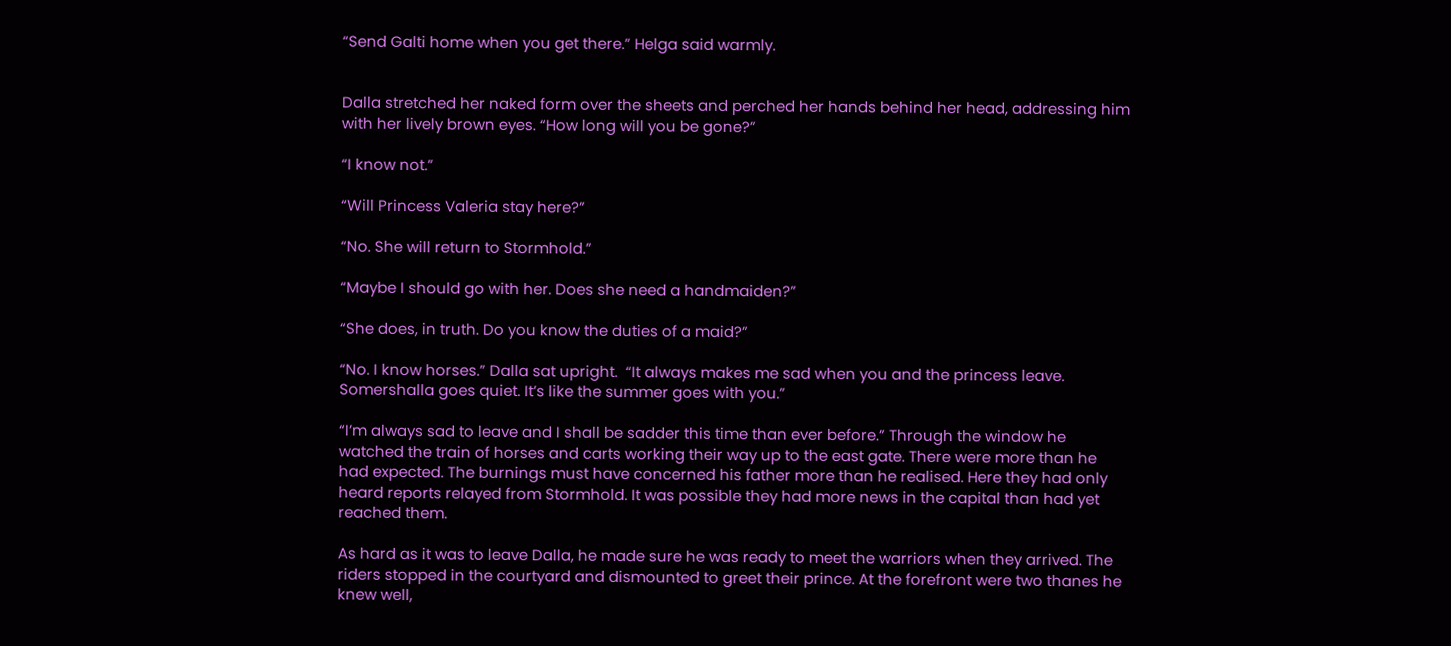“Send Galti home when you get there.” Helga said warmly.


Dalla stretched her naked form over the sheets and perched her hands behind her head, addressing him with her lively brown eyes. “How long will you be gone?”

“I know not.”

“Will Princess Valeria stay here?”

“No. She will return to Stormhold.”

“Maybe I should go with her. Does she need a handmaiden?”

“She does, in truth. Do you know the duties of a maid?”

“No. I know horses.” Dalla sat upright.  “It always makes me sad when you and the princess leave. Somershalla goes quiet. It’s like the summer goes with you.”

“I’m always sad to leave and I shall be sadder this time than ever before.” Through the window he watched the train of horses and carts working their way up to the east gate. There were more than he had expected. The burnings must have concerned his father more than he realised. Here they had only heard reports relayed from Stormhold. It was possible they had more news in the capital than had yet reached them.

As hard as it was to leave Dalla, he made sure he was ready to meet the warriors when they arrived. The riders stopped in the courtyard and dismounted to greet their prince. At the forefront were two thanes he knew well,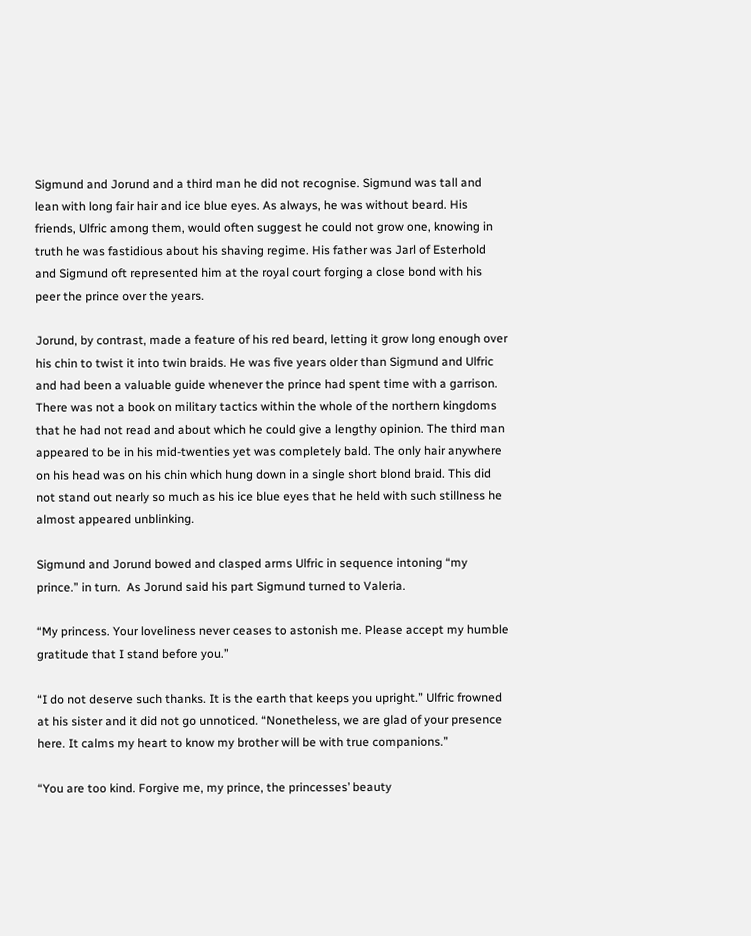Sigmund and Jorund and a third man he did not recognise. Sigmund was tall and lean with long fair hair and ice blue eyes. As always, he was without beard. His friends, Ulfric among them, would often suggest he could not grow one, knowing in truth he was fastidious about his shaving regime. His father was Jarl of Esterhold and Sigmund oft represented him at the royal court forging a close bond with his peer the prince over the years.

Jorund, by contrast, made a feature of his red beard, letting it grow long enough over his chin to twist it into twin braids. He was five years older than Sigmund and Ulfric and had been a valuable guide whenever the prince had spent time with a garrison. There was not a book on military tactics within the whole of the northern kingdoms that he had not read and about which he could give a lengthy opinion. The third man appeared to be in his mid-twenties yet was completely bald. The only hair anywhere on his head was on his chin which hung down in a single short blond braid. This did not stand out nearly so much as his ice blue eyes that he held with such stillness he almost appeared unblinking.

Sigmund and Jorund bowed and clasped arms Ulfric in sequence intoning “my prince.” in turn.  As Jorund said his part Sigmund turned to Valeria.

“My princess. Your loveliness never ceases to astonish me. Please accept my humble gratitude that I stand before you.”

“I do not deserve such thanks. It is the earth that keeps you upright.” Ulfric frowned at his sister and it did not go unnoticed. “Nonetheless, we are glad of your presence here. It calms my heart to know my brother will be with true companions.”

“You are too kind. Forgive me, my prince, the princesses’ beauty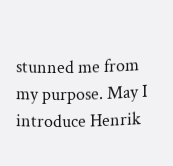stunned me from my purpose. May I introduce Henrik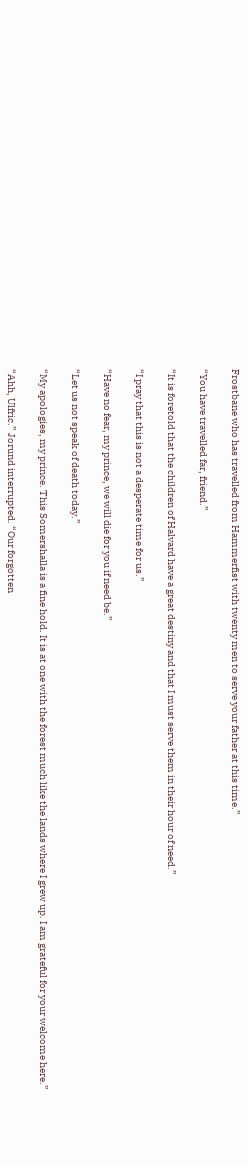Frostbane who has travelled from Hammerfist with twenty men to serve your father at this time.”

“You have travelled far, friend.”

“It is foretold that the children of Halvard have a great destiny and that I must serve them in their hour of need.”

“I pray that this is not a desperate time for us.”

“Have no fear, my prince, we will die for you if need be.”

“Let us not speak of death today.”

“My apologies, my prince. This Somershalla is a fine hold. It is at one with the forest much like the lands where I grew up. I am grateful for your welcome here.”

“Ahh, Ulfric.” Jorund interrupted. “Our forgotten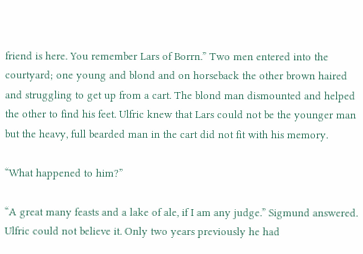friend is here. You remember Lars of Borrn.” Two men entered into the courtyard; one young and blond and on horseback the other brown haired and struggling to get up from a cart. The blond man dismounted and helped the other to find his feet. Ulfric knew that Lars could not be the younger man but the heavy, full bearded man in the cart did not fit with his memory.

“What happened to him?”

“A great many feasts and a lake of ale, if I am any judge.” Sigmund answered. Ulfric could not believe it. Only two years previously he had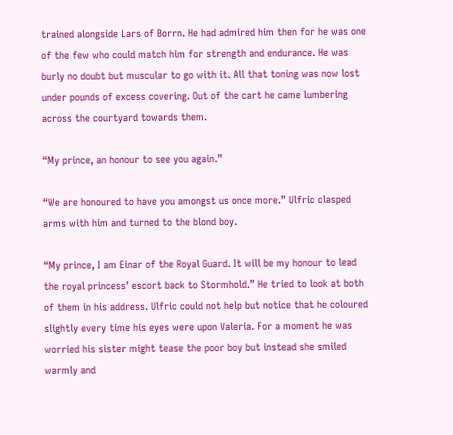trained alongside Lars of Borrn. He had admired him then for he was one of the few who could match him for strength and endurance. He was burly no doubt but muscular to go with it. All that toning was now lost under pounds of excess covering. Out of the cart he came lumbering across the courtyard towards them.

“My prince, an honour to see you again.”

“We are honoured to have you amongst us once more.” Ulfric clasped arms with him and turned to the blond boy.

“My prince, I am Einar of the Royal Guard. It will be my honour to lead the royal princess’ escort back to Stormhold.” He tried to look at both of them in his address. Ulfric could not help but notice that he coloured slightly every time his eyes were upon Valeria. For a moment he was worried his sister might tease the poor boy but instead she smiled warmly and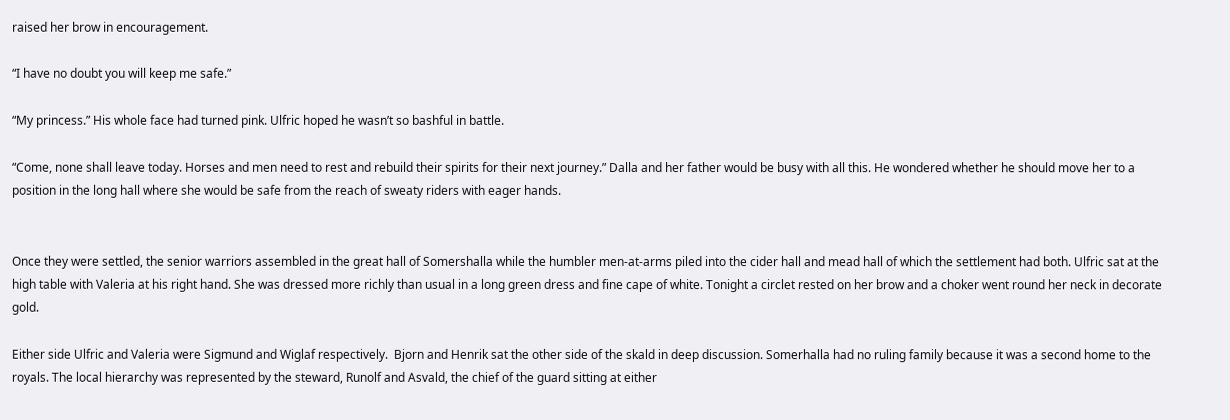raised her brow in encouragement.

“I have no doubt you will keep me safe.”

“My princess.” His whole face had turned pink. Ulfric hoped he wasn’t so bashful in battle.

“Come, none shall leave today. Horses and men need to rest and rebuild their spirits for their next journey.” Dalla and her father would be busy with all this. He wondered whether he should move her to a position in the long hall where she would be safe from the reach of sweaty riders with eager hands.


Once they were settled, the senior warriors assembled in the great hall of Somershalla while the humbler men-at-arms piled into the cider hall and mead hall of which the settlement had both. Ulfric sat at the high table with Valeria at his right hand. She was dressed more richly than usual in a long green dress and fine cape of white. Tonight a circlet rested on her brow and a choker went round her neck in decorate gold.

Either side Ulfric and Valeria were Sigmund and Wiglaf respectively.  Bjorn and Henrik sat the other side of the skald in deep discussion. Somerhalla had no ruling family because it was a second home to the royals. The local hierarchy was represented by the steward, Runolf and Asvald, the chief of the guard sitting at either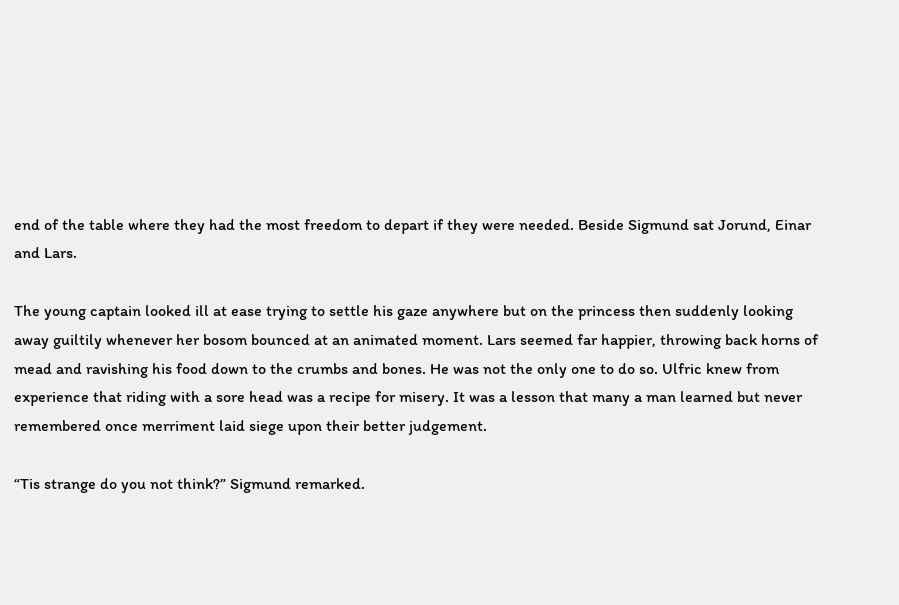end of the table where they had the most freedom to depart if they were needed. Beside Sigmund sat Jorund, Einar and Lars.

The young captain looked ill at ease trying to settle his gaze anywhere but on the princess then suddenly looking away guiltily whenever her bosom bounced at an animated moment. Lars seemed far happier, throwing back horns of mead and ravishing his food down to the crumbs and bones. He was not the only one to do so. Ulfric knew from experience that riding with a sore head was a recipe for misery. It was a lesson that many a man learned but never remembered once merriment laid siege upon their better judgement.

“Tis strange do you not think?” Sigmund remarked.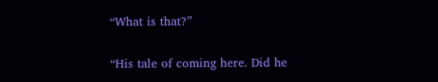“What is that?”

“His tale of coming here. Did he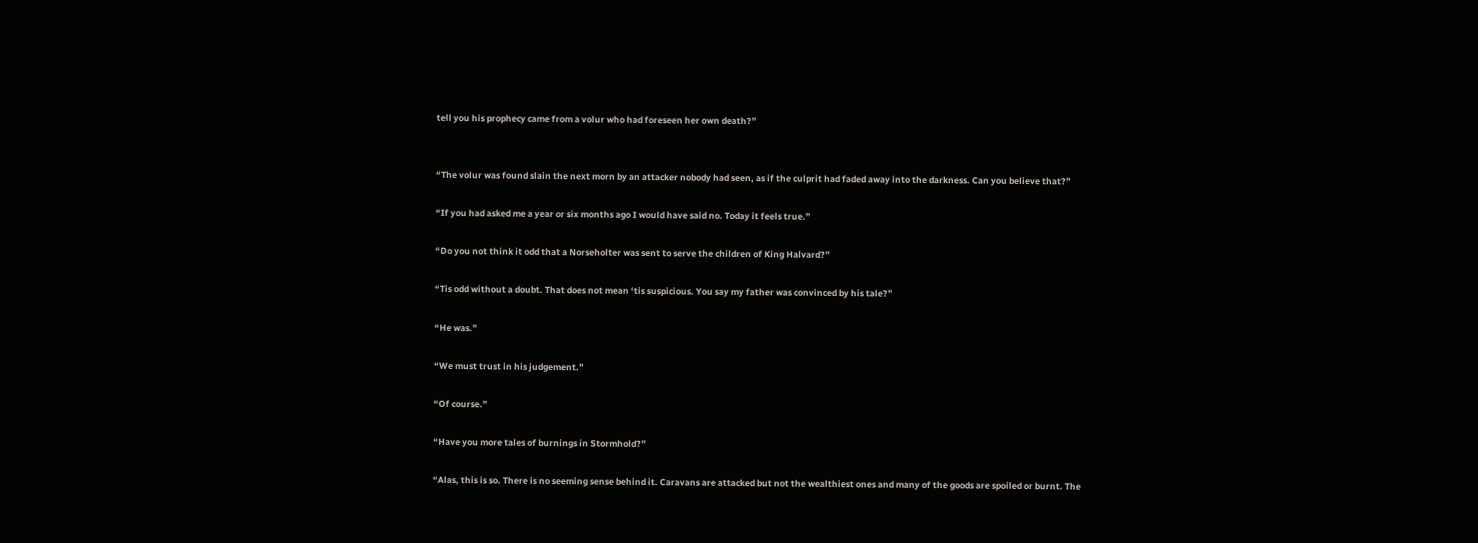tell you his prophecy came from a volur who had foreseen her own death?”


“The volur was found slain the next morn by an attacker nobody had seen, as if the culprit had faded away into the darkness. Can you believe that?”

“If you had asked me a year or six months ago I would have said no. Today it feels true.”

“Do you not think it odd that a Norseholter was sent to serve the children of King Halvard?”

“Tis odd without a doubt. That does not mean ‘tis suspicious. You say my father was convinced by his tale?”

“He was.”

“We must trust in his judgement.”

“Of course.”

“Have you more tales of burnings in Stormhold?”

“Alas, this is so. There is no seeming sense behind it. Caravans are attacked but not the wealthiest ones and many of the goods are spoiled or burnt. The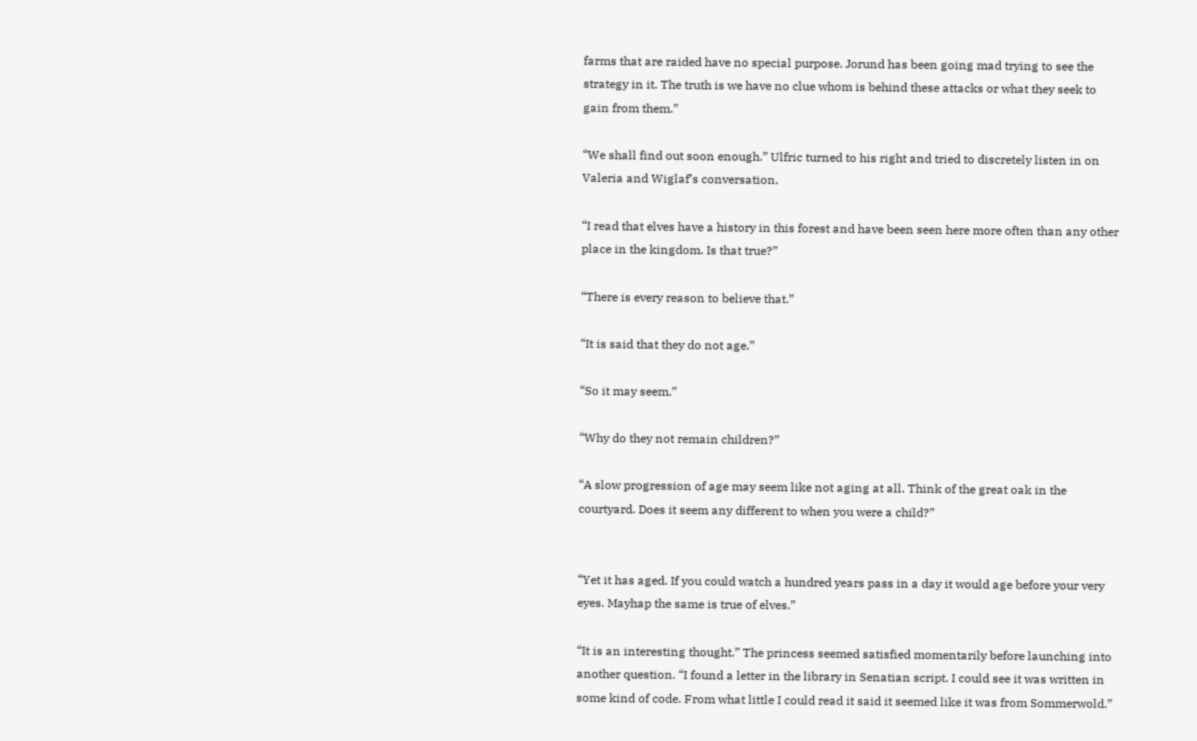farms that are raided have no special purpose. Jorund has been going mad trying to see the strategy in it. The truth is we have no clue whom is behind these attacks or what they seek to gain from them.”

“We shall find out soon enough.” Ulfric turned to his right and tried to discretely listen in on Valeria and Wiglaf’s conversation.

“I read that elves have a history in this forest and have been seen here more often than any other place in the kingdom. Is that true?”

“There is every reason to believe that.”

“It is said that they do not age.”

“So it may seem.”

“Why do they not remain children?”

“A slow progression of age may seem like not aging at all. Think of the great oak in the courtyard. Does it seem any different to when you were a child?”


“Yet it has aged. If you could watch a hundred years pass in a day it would age before your very eyes. Mayhap the same is true of elves.”

“It is an interesting thought.” The princess seemed satisfied momentarily before launching into another question. “I found a letter in the library in Senatian script. I could see it was written in some kind of code. From what little I could read it said it seemed like it was from Sommerwold.”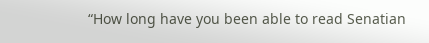“How long have you been able to read Senatian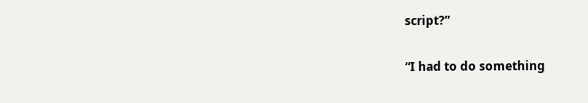script?”

“I had to do something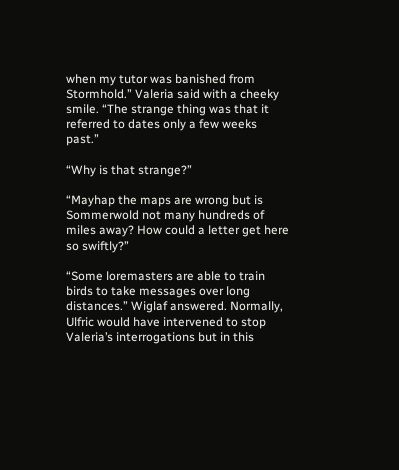when my tutor was banished from Stormhold.” Valeria said with a cheeky smile. “The strange thing was that it referred to dates only a few weeks past.”

“Why is that strange?”

“Mayhap the maps are wrong but is Sommerwold not many hundreds of miles away? How could a letter get here so swiftly?”

“Some loremasters are able to train birds to take messages over long distances.” Wiglaf answered. Normally, Ulfric would have intervened to stop Valeria’s interrogations but in this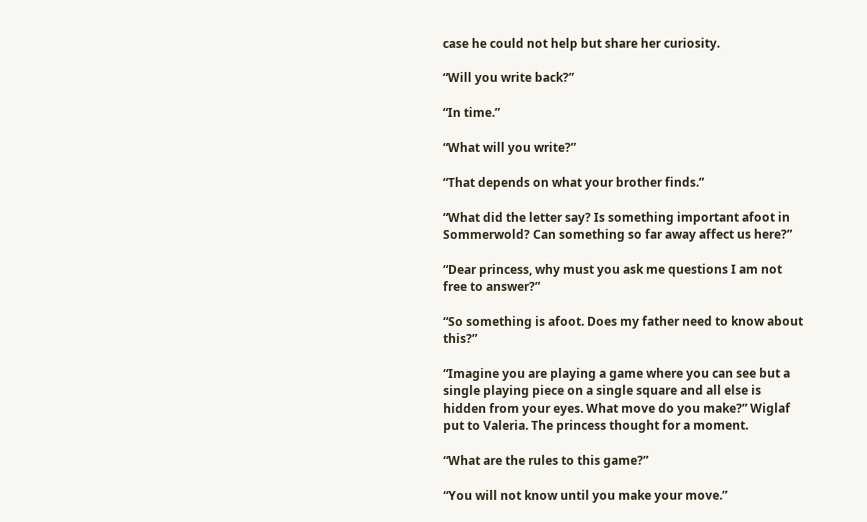case he could not help but share her curiosity.

“Will you write back?”

“In time.”

“What will you write?”

“That depends on what your brother finds.”

“What did the letter say? Is something important afoot in Sommerwold? Can something so far away affect us here?”

“Dear princess, why must you ask me questions I am not free to answer?”

“So something is afoot. Does my father need to know about this?”

“Imagine you are playing a game where you can see but a single playing piece on a single square and all else is hidden from your eyes. What move do you make?” Wiglaf put to Valeria. The princess thought for a moment.

“What are the rules to this game?”

“You will not know until you make your move.”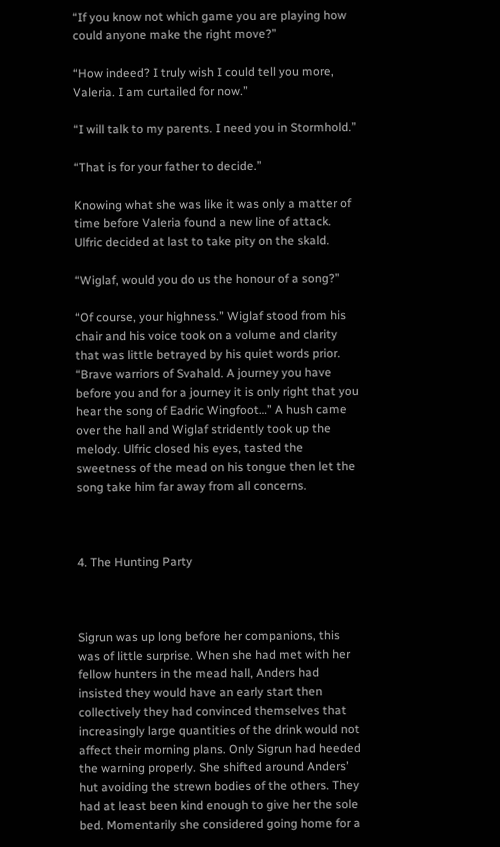“If you know not which game you are playing how could anyone make the right move?”

“How indeed? I truly wish I could tell you more, Valeria. I am curtailed for now.”

“I will talk to my parents. I need you in Stormhold.”

“That is for your father to decide.”

Knowing what she was like it was only a matter of time before Valeria found a new line of attack. Ulfric decided at last to take pity on the skald.

“Wiglaf, would you do us the honour of a song?”

“Of course, your highness.” Wiglaf stood from his chair and his voice took on a volume and clarity that was little betrayed by his quiet words prior. “Brave warriors of Svahald. A journey you have before you and for a journey it is only right that you hear the song of Eadric Wingfoot…” A hush came over the hall and Wiglaf stridently took up the melody. Ulfric closed his eyes, tasted the sweetness of the mead on his tongue then let the song take him far away from all concerns.



4. The Hunting Party



Sigrun was up long before her companions, this was of little surprise. When she had met with her fellow hunters in the mead hall, Anders had insisted they would have an early start then collectively they had convinced themselves that increasingly large quantities of the drink would not affect their morning plans. Only Sigrun had heeded the warning properly. She shifted around Anders’ hut avoiding the strewn bodies of the others. They had at least been kind enough to give her the sole bed. Momentarily she considered going home for a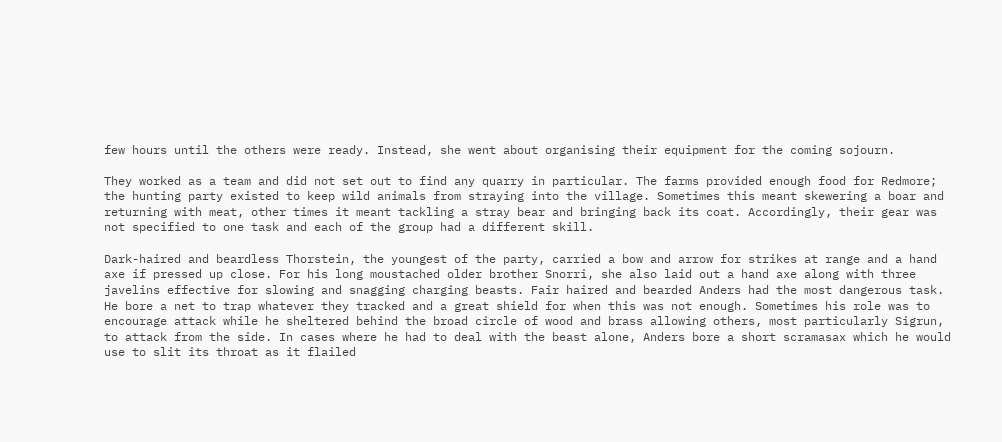few hours until the others were ready. Instead, she went about organising their equipment for the coming sojourn.

They worked as a team and did not set out to find any quarry in particular. The farms provided enough food for Redmore; the hunting party existed to keep wild animals from straying into the village. Sometimes this meant skewering a boar and returning with meat, other times it meant tackling a stray bear and bringing back its coat. Accordingly, their gear was not specified to one task and each of the group had a different skill.

Dark-haired and beardless Thorstein, the youngest of the party, carried a bow and arrow for strikes at range and a hand axe if pressed up close. For his long moustached older brother Snorri, she also laid out a hand axe along with three javelins effective for slowing and snagging charging beasts. Fair haired and bearded Anders had the most dangerous task. He bore a net to trap whatever they tracked and a great shield for when this was not enough. Sometimes his role was to encourage attack while he sheltered behind the broad circle of wood and brass allowing others, most particularly Sigrun, to attack from the side. In cases where he had to deal with the beast alone, Anders bore a short scramasax which he would use to slit its throat as it flailed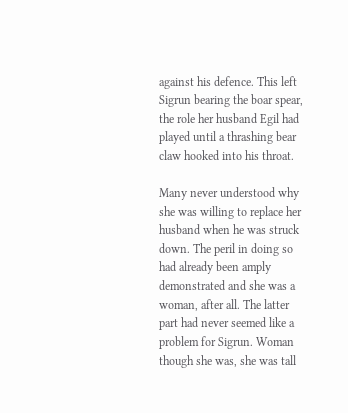against his defence. This left Sigrun bearing the boar spear, the role her husband Egil had played until a thrashing bear claw hooked into his throat.

Many never understood why she was willing to replace her husband when he was struck down. The peril in doing so had already been amply demonstrated and she was a woman, after all. The latter part had never seemed like a problem for Sigrun. Woman though she was, she was tall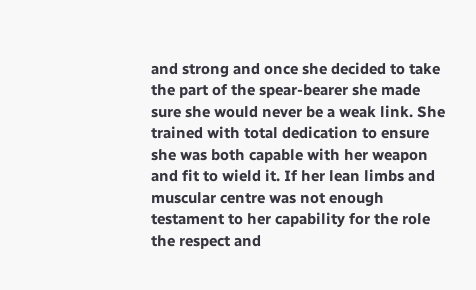and strong and once she decided to take the part of the spear-bearer she made sure she would never be a weak link. She trained with total dedication to ensure she was both capable with her weapon and fit to wield it. If her lean limbs and muscular centre was not enough testament to her capability for the role the respect and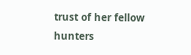trust of her fellow hunters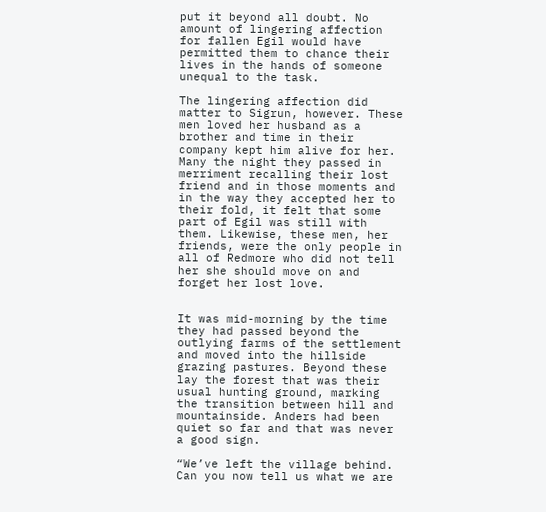put it beyond all doubt. No amount of lingering affection for fallen Egil would have permitted them to chance their lives in the hands of someone unequal to the task.

The lingering affection did matter to Sigrun, however. These men loved her husband as a brother and time in their company kept him alive for her. Many the night they passed in merriment recalling their lost friend and in those moments and in the way they accepted her to their fold, it felt that some part of Egil was still with them. Likewise, these men, her friends, were the only people in all of Redmore who did not tell her she should move on and forget her lost love.


It was mid-morning by the time they had passed beyond the outlying farms of the settlement and moved into the hillside grazing pastures. Beyond these lay the forest that was their usual hunting ground, marking the transition between hill and mountainside. Anders had been quiet so far and that was never a good sign.

“We’ve left the village behind. Can you now tell us what we are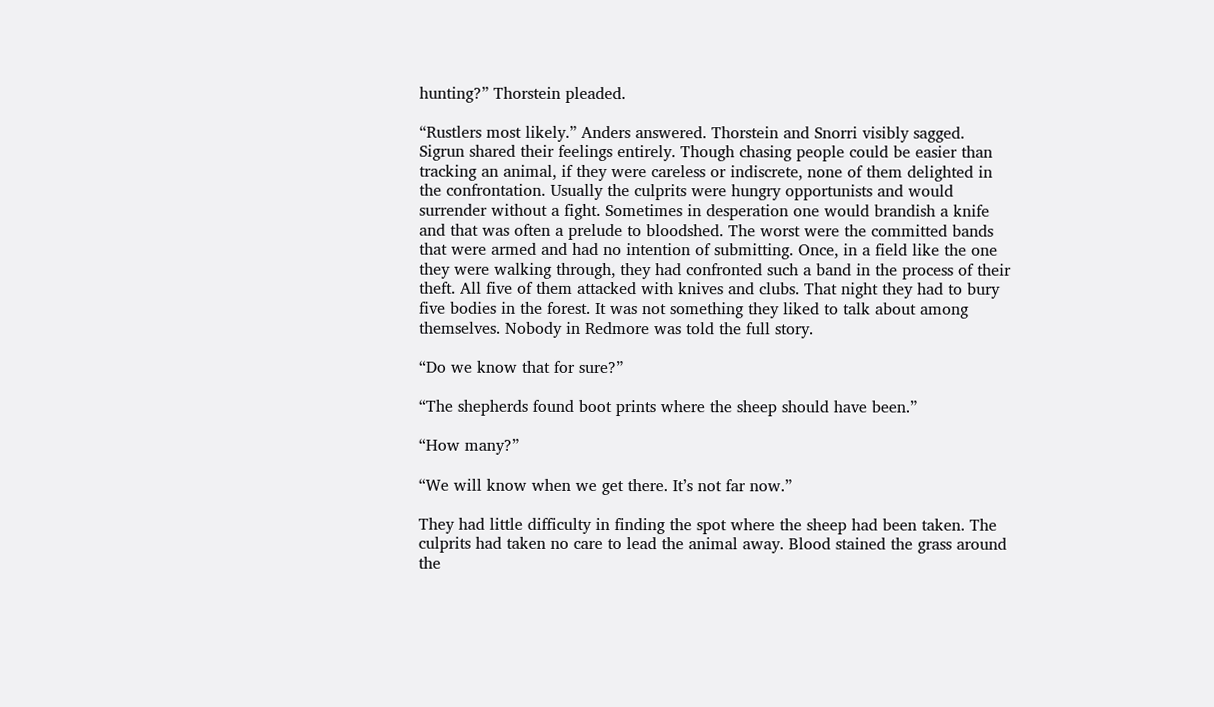hunting?” Thorstein pleaded.

“Rustlers most likely.” Anders answered. Thorstein and Snorri visibly sagged. Sigrun shared their feelings entirely. Though chasing people could be easier than tracking an animal, if they were careless or indiscrete, none of them delighted in the confrontation. Usually the culprits were hungry opportunists and would surrender without a fight. Sometimes in desperation one would brandish a knife and that was often a prelude to bloodshed. The worst were the committed bands that were armed and had no intention of submitting. Once, in a field like the one they were walking through, they had confronted such a band in the process of their theft. All five of them attacked with knives and clubs. That night they had to bury five bodies in the forest. It was not something they liked to talk about among themselves. Nobody in Redmore was told the full story.

“Do we know that for sure?”

“The shepherds found boot prints where the sheep should have been.”

“How many?”

“We will know when we get there. It’s not far now.”

They had little difficulty in finding the spot where the sheep had been taken. The culprits had taken no care to lead the animal away. Blood stained the grass around the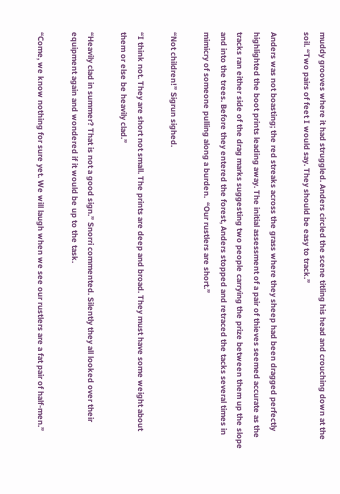muddy grooves where it had struggled. Anders circled the scene titling his head and crouching down at the soil. “Two pairs of feet I would say. They should be easy to track.”

Anders was not boasting; the red streaks across the grass where they sheep had been dragged perfectly highlighted the boot prints leading away. The initial assessment of a pair of thieves seemed accurate as the tracks ran either side of the drag marks suggesting two people carrying the prize between them up the slope and into the trees. Before they entered the forest, Anders stopped and retraced the tacks several times in mimicry of someone pulling along a burden.  “Our rustlers are short.”

“Not children!” Sigrun sighed.

“I think not. They are short not small. The prints are deep and broad. They must have some weight about them or else be heavily clad.”

“Heavily clad in summer? That is not a good sign.” Snorri commented. Silently they all looked over their equipment again and wondered if it would be up to the task.

“Come, we know nothing for sure yet. We will laugh when we see our rustlers are a fat pair of half-men.”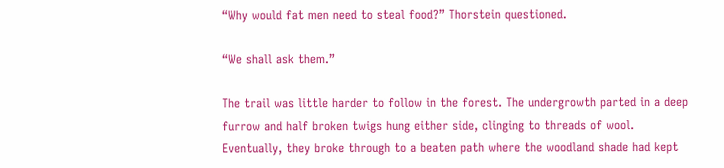“Why would fat men need to steal food?” Thorstein questioned.

“We shall ask them.”

The trail was little harder to follow in the forest. The undergrowth parted in a deep furrow and half broken twigs hung either side, clinging to threads of wool. Eventually, they broke through to a beaten path where the woodland shade had kept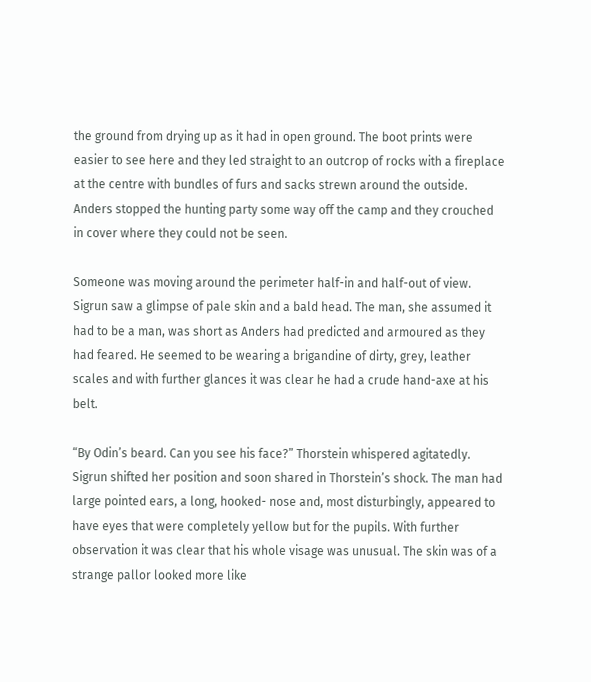the ground from drying up as it had in open ground. The boot prints were easier to see here and they led straight to an outcrop of rocks with a fireplace at the centre with bundles of furs and sacks strewn around the outside. Anders stopped the hunting party some way off the camp and they crouched in cover where they could not be seen.

Someone was moving around the perimeter half-in and half-out of view. Sigrun saw a glimpse of pale skin and a bald head. The man, she assumed it had to be a man, was short as Anders had predicted and armoured as they had feared. He seemed to be wearing a brigandine of dirty, grey, leather scales and with further glances it was clear he had a crude hand-axe at his belt.

“By Odin’s beard. Can you see his face?” Thorstein whispered agitatedly. Sigrun shifted her position and soon shared in Thorstein’s shock. The man had large pointed ears, a long, hooked- nose and, most disturbingly, appeared to have eyes that were completely yellow but for the pupils. With further observation it was clear that his whole visage was unusual. The skin was of a strange pallor looked more like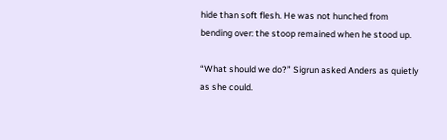hide than soft flesh. He was not hunched from bending over: the stoop remained when he stood up.

“What should we do?” Sigrun asked Anders as quietly as she could.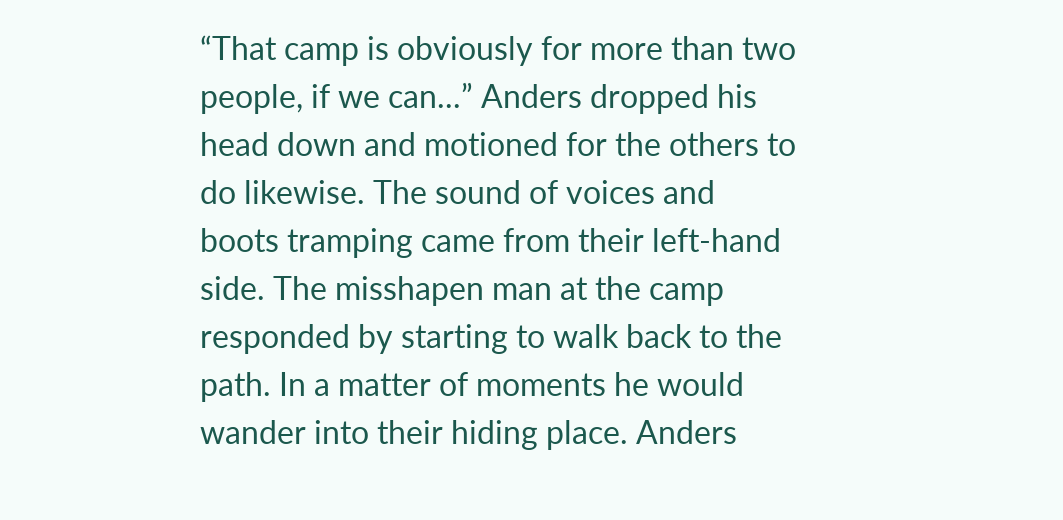“That camp is obviously for more than two people, if we can...” Anders dropped his head down and motioned for the others to do likewise. The sound of voices and boots tramping came from their left-hand side. The misshapen man at the camp responded by starting to walk back to the path. In a matter of moments he would wander into their hiding place. Anders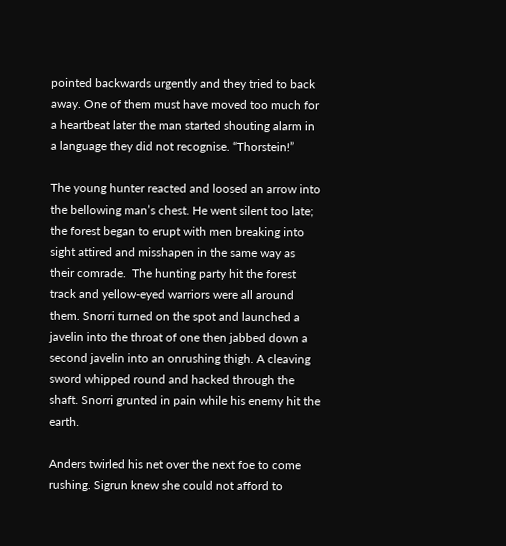pointed backwards urgently and they tried to back away. One of them must have moved too much for a heartbeat later the man started shouting alarm in a language they did not recognise. “Thorstein!”

The young hunter reacted and loosed an arrow into the bellowing man’s chest. He went silent too late; the forest began to erupt with men breaking into sight attired and misshapen in the same way as their comrade.  The hunting party hit the forest track and yellow-eyed warriors were all around them. Snorri turned on the spot and launched a javelin into the throat of one then jabbed down a second javelin into an onrushing thigh. A cleaving sword whipped round and hacked through the shaft. Snorri grunted in pain while his enemy hit the earth.

Anders twirled his net over the next foe to come rushing. Sigrun knew she could not afford to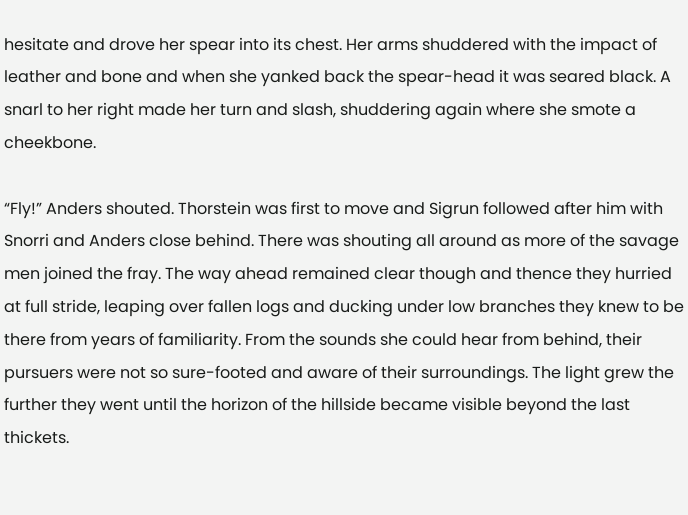hesitate and drove her spear into its chest. Her arms shuddered with the impact of leather and bone and when she yanked back the spear-head it was seared black. A snarl to her right made her turn and slash, shuddering again where she smote a cheekbone.

“Fly!” Anders shouted. Thorstein was first to move and Sigrun followed after him with Snorri and Anders close behind. There was shouting all around as more of the savage men joined the fray. The way ahead remained clear though and thence they hurried at full stride, leaping over fallen logs and ducking under low branches they knew to be there from years of familiarity. From the sounds she could hear from behind, their pursuers were not so sure-footed and aware of their surroundings. The light grew the further they went until the horizon of the hillside became visible beyond the last thickets.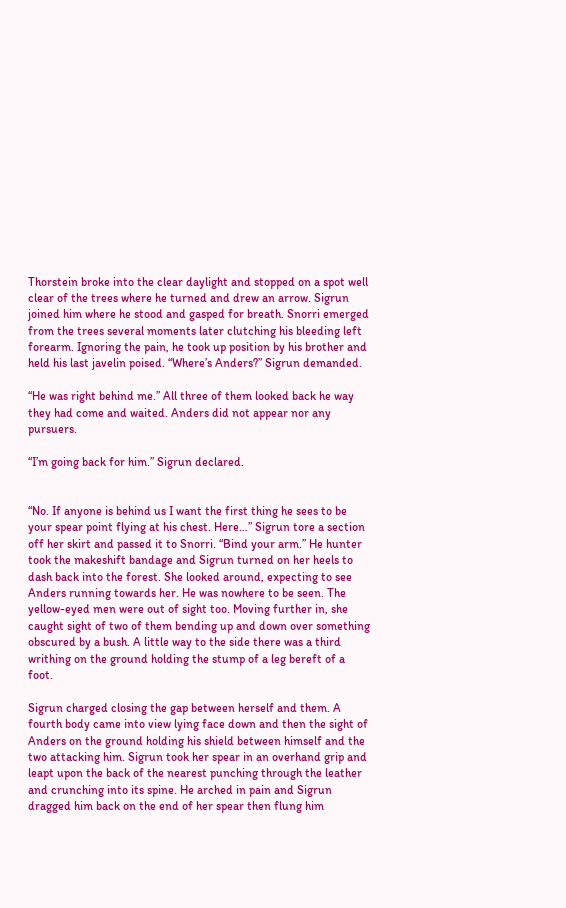Thorstein broke into the clear daylight and stopped on a spot well clear of the trees where he turned and drew an arrow. Sigrun joined him where he stood and gasped for breath. Snorri emerged from the trees several moments later clutching his bleeding left forearm. Ignoring the pain, he took up position by his brother and held his last javelin poised. “Where’s Anders?” Sigrun demanded.

“He was right behind me.” All three of them looked back he way they had come and waited. Anders did not appear nor any pursuers.

“I’m going back for him.” Sigrun declared.


“No. If anyone is behind us I want the first thing he sees to be your spear point flying at his chest. Here…” Sigrun tore a section off her skirt and passed it to Snorri. “Bind your arm.” He hunter took the makeshift bandage and Sigrun turned on her heels to dash back into the forest. She looked around, expecting to see Anders running towards her. He was nowhere to be seen. The yellow-eyed men were out of sight too. Moving further in, she caught sight of two of them bending up and down over something obscured by a bush. A little way to the side there was a third writhing on the ground holding the stump of a leg bereft of a foot.

Sigrun charged closing the gap between herself and them. A fourth body came into view lying face down and then the sight of Anders on the ground holding his shield between himself and the two attacking him. Sigrun took her spear in an overhand grip and leapt upon the back of the nearest punching through the leather and crunching into its spine. He arched in pain and Sigrun dragged him back on the end of her spear then flung him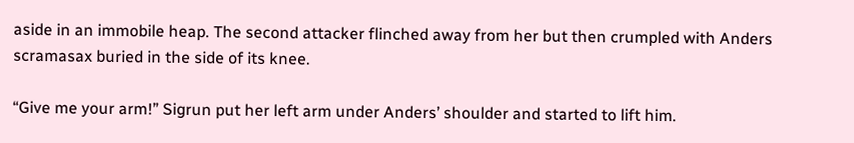aside in an immobile heap. The second attacker flinched away from her but then crumpled with Anders scramasax buried in the side of its knee.

“Give me your arm!” Sigrun put her left arm under Anders’ shoulder and started to lift him.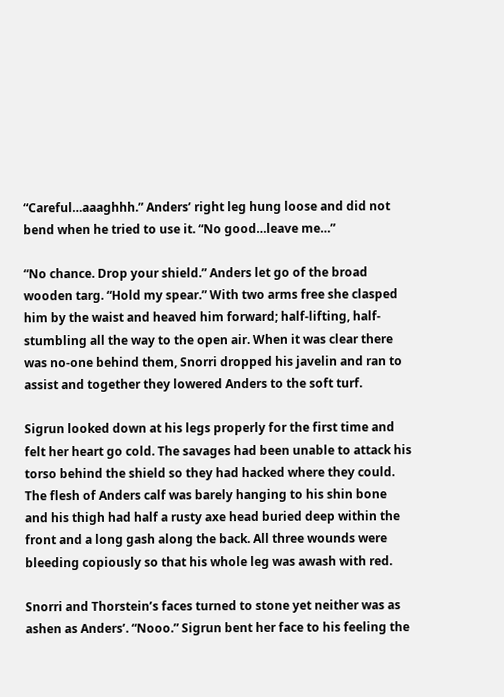“Careful…aaaghhh.” Anders’ right leg hung loose and did not bend when he tried to use it. “No good…leave me…”

“No chance. Drop your shield.” Anders let go of the broad wooden targ. “Hold my spear.” With two arms free she clasped him by the waist and heaved him forward; half-lifting, half-stumbling all the way to the open air. When it was clear there was no-one behind them, Snorri dropped his javelin and ran to assist and together they lowered Anders to the soft turf.

Sigrun looked down at his legs properly for the first time and felt her heart go cold. The savages had been unable to attack his torso behind the shield so they had hacked where they could. The flesh of Anders calf was barely hanging to his shin bone and his thigh had half a rusty axe head buried deep within the front and a long gash along the back. All three wounds were bleeding copiously so that his whole leg was awash with red.

Snorri and Thorstein’s faces turned to stone yet neither was as ashen as Anders’. “Nooo.” Sigrun bent her face to his feeling the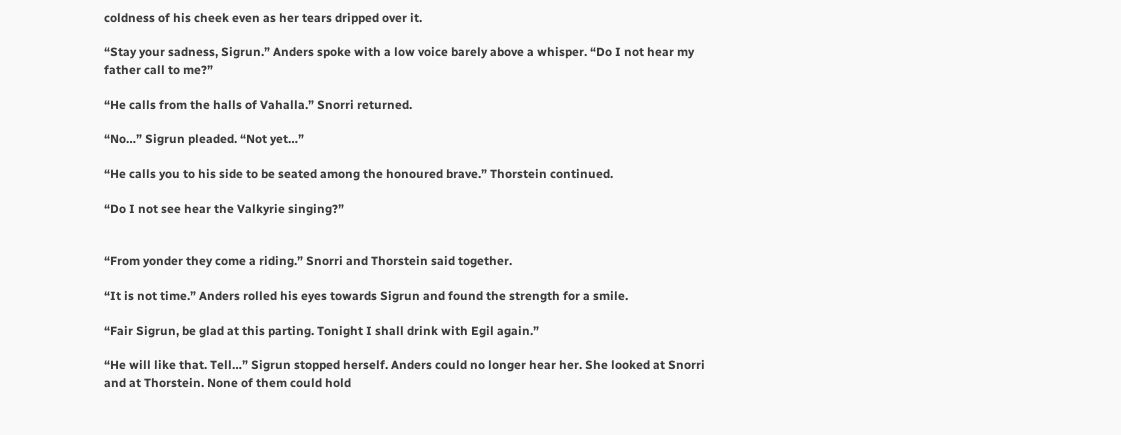coldness of his cheek even as her tears dripped over it.

“Stay your sadness, Sigrun.” Anders spoke with a low voice barely above a whisper. “Do I not hear my father call to me?”

“He calls from the halls of Vahalla.” Snorri returned.

“No…” Sigrun pleaded. “Not yet…”

“He calls you to his side to be seated among the honoured brave.” Thorstein continued.

“Do I not see hear the Valkyrie singing?”


“From yonder they come a riding.” Snorri and Thorstein said together.

“It is not time.” Anders rolled his eyes towards Sigrun and found the strength for a smile.

“Fair Sigrun, be glad at this parting. Tonight I shall drink with Egil again.”

“He will like that. Tell…” Sigrun stopped herself. Anders could no longer hear her. She looked at Snorri and at Thorstein. None of them could hold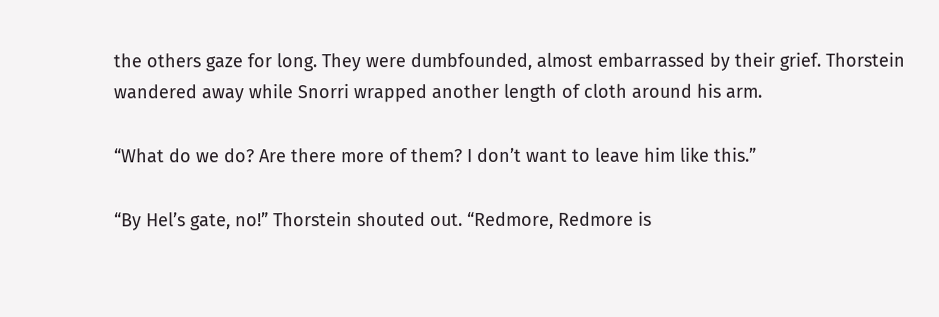the others gaze for long. They were dumbfounded, almost embarrassed by their grief. Thorstein wandered away while Snorri wrapped another length of cloth around his arm.

“What do we do? Are there more of them? I don’t want to leave him like this.”

“By Hel’s gate, no!” Thorstein shouted out. “Redmore, Redmore is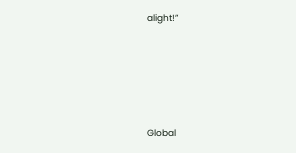alight!”





Global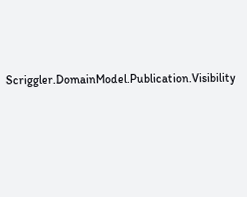Scriggler.DomainModel.Publication.Visibility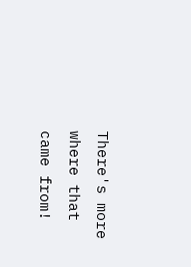There's more where that came from!